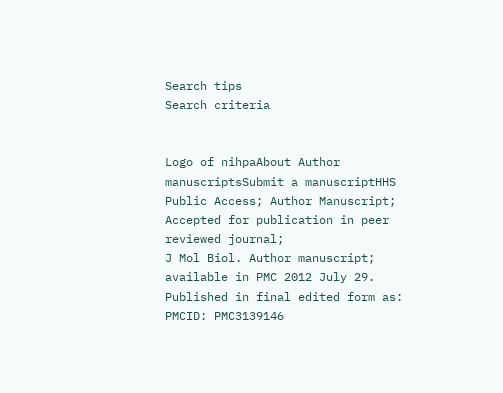Search tips
Search criteria


Logo of nihpaAbout Author manuscriptsSubmit a manuscriptHHS Public Access; Author Manuscript; Accepted for publication in peer reviewed journal;
J Mol Biol. Author manuscript; available in PMC 2012 July 29.
Published in final edited form as:
PMCID: PMC3139146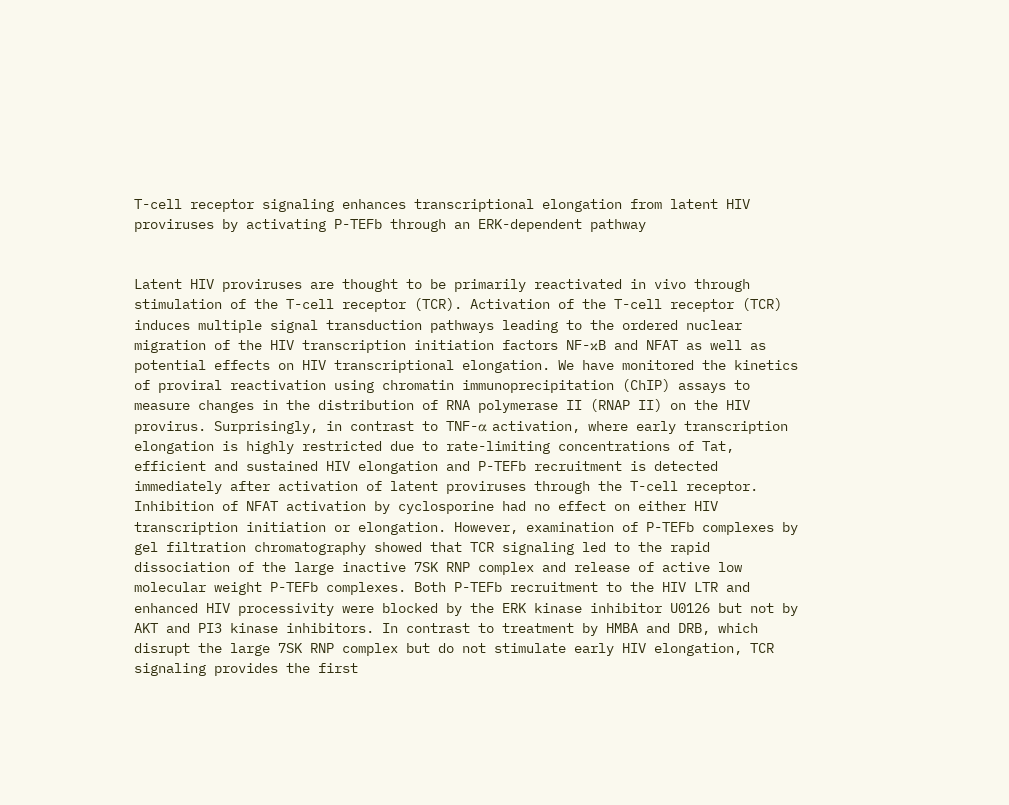T-cell receptor signaling enhances transcriptional elongation from latent HIV proviruses by activating P-TEFb through an ERK-dependent pathway


Latent HIV proviruses are thought to be primarily reactivated in vivo through stimulation of the T-cell receptor (TCR). Activation of the T-cell receptor (TCR) induces multiple signal transduction pathways leading to the ordered nuclear migration of the HIV transcription initiation factors NF-κB and NFAT as well as potential effects on HIV transcriptional elongation. We have monitored the kinetics of proviral reactivation using chromatin immunoprecipitation (ChIP) assays to measure changes in the distribution of RNA polymerase II (RNAP II) on the HIV provirus. Surprisingly, in contrast to TNF-α activation, where early transcription elongation is highly restricted due to rate-limiting concentrations of Tat, efficient and sustained HIV elongation and P-TEFb recruitment is detected immediately after activation of latent proviruses through the T-cell receptor. Inhibition of NFAT activation by cyclosporine had no effect on either HIV transcription initiation or elongation. However, examination of P-TEFb complexes by gel filtration chromatography showed that TCR signaling led to the rapid dissociation of the large inactive 7SK RNP complex and release of active low molecular weight P-TEFb complexes. Both P-TEFb recruitment to the HIV LTR and enhanced HIV processivity were blocked by the ERK kinase inhibitor U0126 but not by AKT and PI3 kinase inhibitors. In contrast to treatment by HMBA and DRB, which disrupt the large 7SK RNP complex but do not stimulate early HIV elongation, TCR signaling provides the first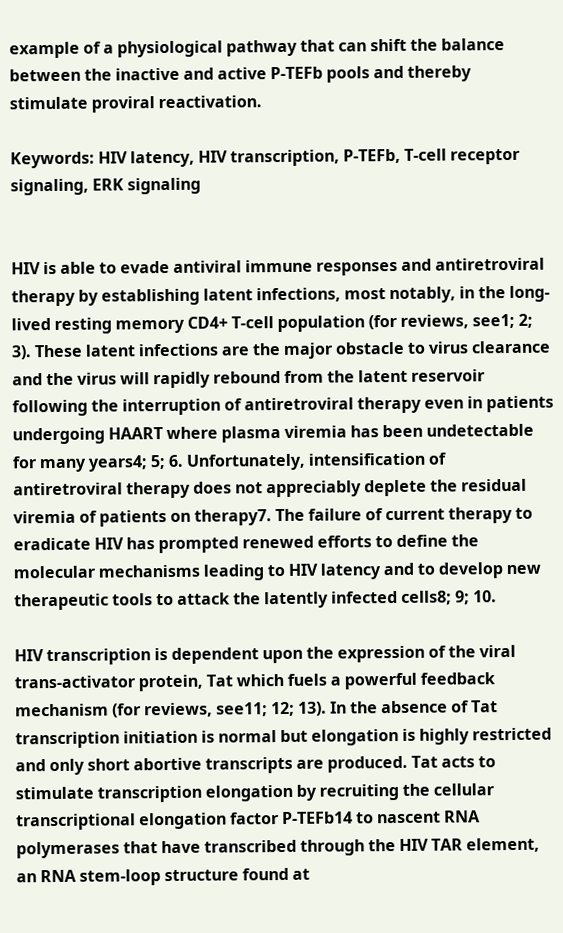example of a physiological pathway that can shift the balance between the inactive and active P-TEFb pools and thereby stimulate proviral reactivation.

Keywords: HIV latency, HIV transcription, P-TEFb, T-cell receptor signaling, ERK signaling


HIV is able to evade antiviral immune responses and antiretroviral therapy by establishing latent infections, most notably, in the long-lived resting memory CD4+ T-cell population (for reviews, see1; 2; 3). These latent infections are the major obstacle to virus clearance and the virus will rapidly rebound from the latent reservoir following the interruption of antiretroviral therapy even in patients undergoing HAART where plasma viremia has been undetectable for many years4; 5; 6. Unfortunately, intensification of antiretroviral therapy does not appreciably deplete the residual viremia of patients on therapy7. The failure of current therapy to eradicate HIV has prompted renewed efforts to define the molecular mechanisms leading to HIV latency and to develop new therapeutic tools to attack the latently infected cells8; 9; 10.

HIV transcription is dependent upon the expression of the viral trans-activator protein, Tat which fuels a powerful feedback mechanism (for reviews, see11; 12; 13). In the absence of Tat transcription initiation is normal but elongation is highly restricted and only short abortive transcripts are produced. Tat acts to stimulate transcription elongation by recruiting the cellular transcriptional elongation factor P-TEFb14 to nascent RNA polymerases that have transcribed through the HIV TAR element, an RNA stem-loop structure found at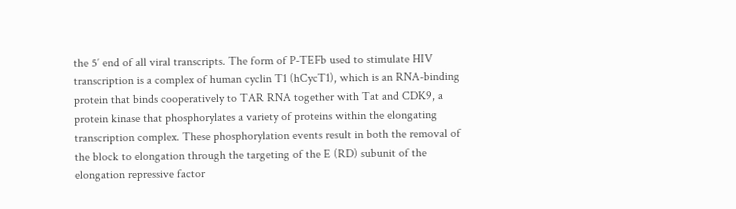the 5′ end of all viral transcripts. The form of P-TEFb used to stimulate HIV transcription is a complex of human cyclin T1 (hCycT1), which is an RNA-binding protein that binds cooperatively to TAR RNA together with Tat and CDK9, a protein kinase that phosphorylates a variety of proteins within the elongating transcription complex. These phosphorylation events result in both the removal of the block to elongation through the targeting of the E (RD) subunit of the elongation repressive factor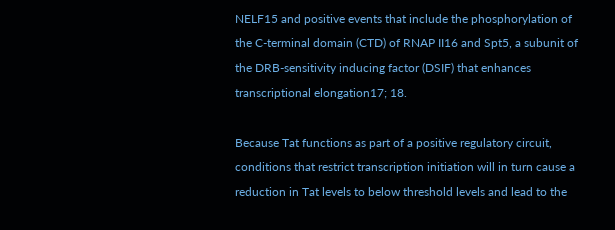NELF15 and positive events that include the phosphorylation of the C-terminal domain (CTD) of RNAP II16 and Spt5, a subunit of the DRB-sensitivity inducing factor (DSIF) that enhances transcriptional elongation17; 18.

Because Tat functions as part of a positive regulatory circuit, conditions that restrict transcription initiation will in turn cause a reduction in Tat levels to below threshold levels and lead to the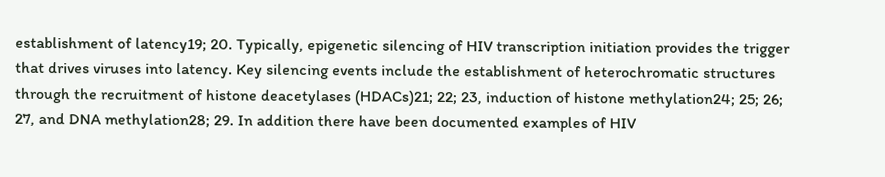establishment of latency19; 20. Typically, epigenetic silencing of HIV transcription initiation provides the trigger that drives viruses into latency. Key silencing events include the establishment of heterochromatic structures through the recruitment of histone deacetylases (HDACs)21; 22; 23, induction of histone methylation24; 25; 26; 27, and DNA methylation28; 29. In addition there have been documented examples of HIV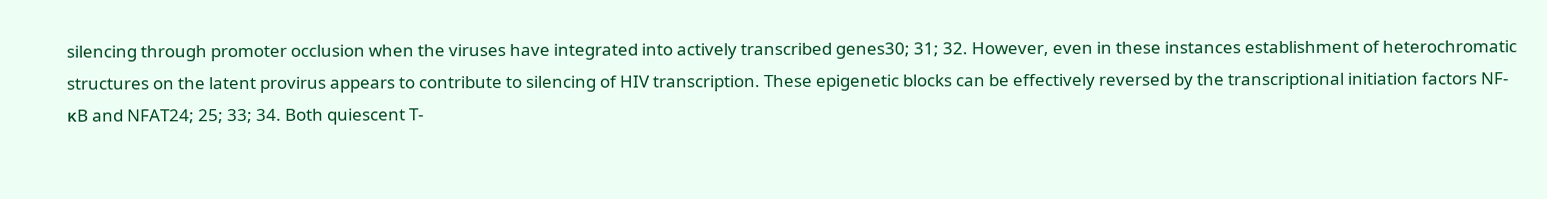silencing through promoter occlusion when the viruses have integrated into actively transcribed genes30; 31; 32. However, even in these instances establishment of heterochromatic structures on the latent provirus appears to contribute to silencing of HIV transcription. These epigenetic blocks can be effectively reversed by the transcriptional initiation factors NF-κB and NFAT24; 25; 33; 34. Both quiescent T-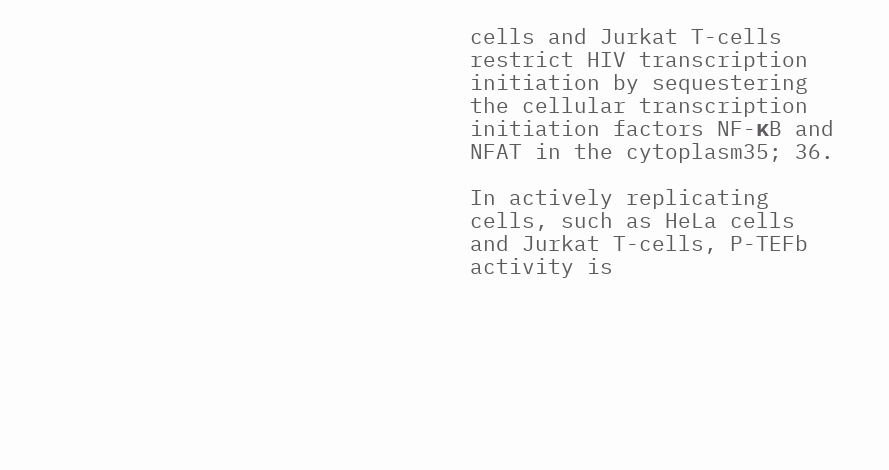cells and Jurkat T-cells restrict HIV transcription initiation by sequestering the cellular transcription initiation factors NF-κB and NFAT in the cytoplasm35; 36.

In actively replicating cells, such as HeLa cells and Jurkat T-cells, P-TEFb activity is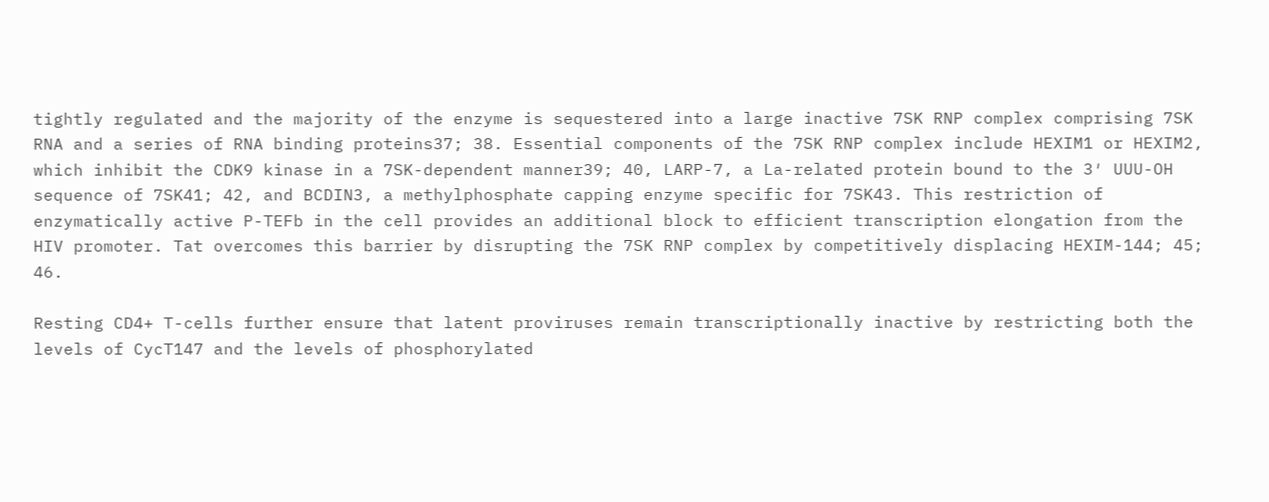tightly regulated and the majority of the enzyme is sequestered into a large inactive 7SK RNP complex comprising 7SK RNA and a series of RNA binding proteins37; 38. Essential components of the 7SK RNP complex include HEXIM1 or HEXIM2, which inhibit the CDK9 kinase in a 7SK-dependent manner39; 40, LARP-7, a La-related protein bound to the 3′ UUU-OH sequence of 7SK41; 42, and BCDIN3, a methylphosphate capping enzyme specific for 7SK43. This restriction of enzymatically active P-TEFb in the cell provides an additional block to efficient transcription elongation from the HIV promoter. Tat overcomes this barrier by disrupting the 7SK RNP complex by competitively displacing HEXIM-144; 45; 46.

Resting CD4+ T-cells further ensure that latent proviruses remain transcriptionally inactive by restricting both the levels of CycT147 and the levels of phosphorylated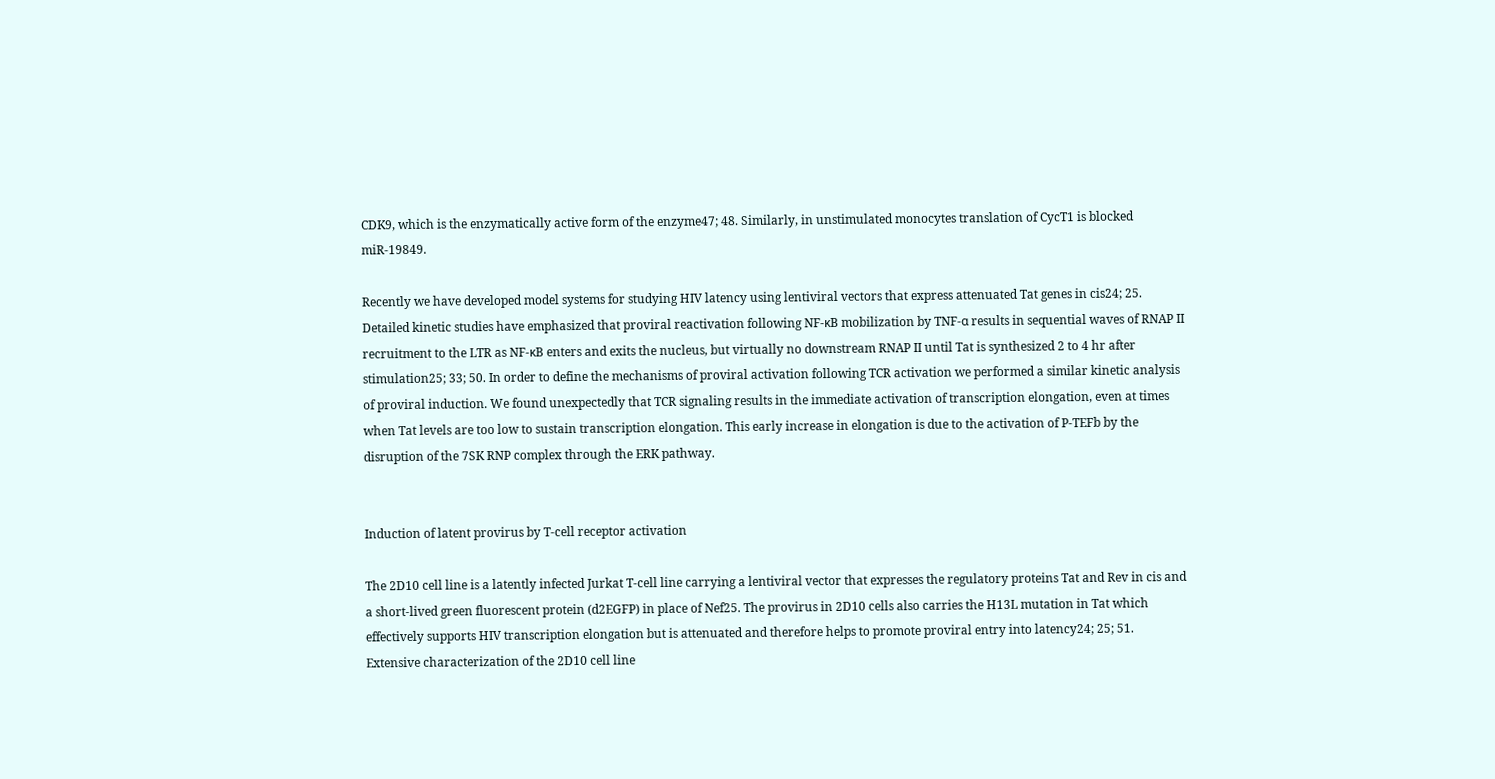CDK9, which is the enzymatically active form of the enzyme47; 48. Similarly, in unstimulated monocytes translation of CycT1 is blocked miR-19849.

Recently we have developed model systems for studying HIV latency using lentiviral vectors that express attenuated Tat genes in cis24; 25. Detailed kinetic studies have emphasized that proviral reactivation following NF-κB mobilization by TNF-α results in sequential waves of RNAP II recruitment to the LTR as NF-κB enters and exits the nucleus, but virtually no downstream RNAP II until Tat is synthesized 2 to 4 hr after stimulation25; 33; 50. In order to define the mechanisms of proviral activation following TCR activation we performed a similar kinetic analysis of proviral induction. We found unexpectedly that TCR signaling results in the immediate activation of transcription elongation, even at times when Tat levels are too low to sustain transcription elongation. This early increase in elongation is due to the activation of P-TEFb by the disruption of the 7SK RNP complex through the ERK pathway.


Induction of latent provirus by T-cell receptor activation

The 2D10 cell line is a latently infected Jurkat T-cell line carrying a lentiviral vector that expresses the regulatory proteins Tat and Rev in cis and a short-lived green fluorescent protein (d2EGFP) in place of Nef25. The provirus in 2D10 cells also carries the H13L mutation in Tat which effectively supports HIV transcription elongation but is attenuated and therefore helps to promote proviral entry into latency24; 25; 51. Extensive characterization of the 2D10 cell line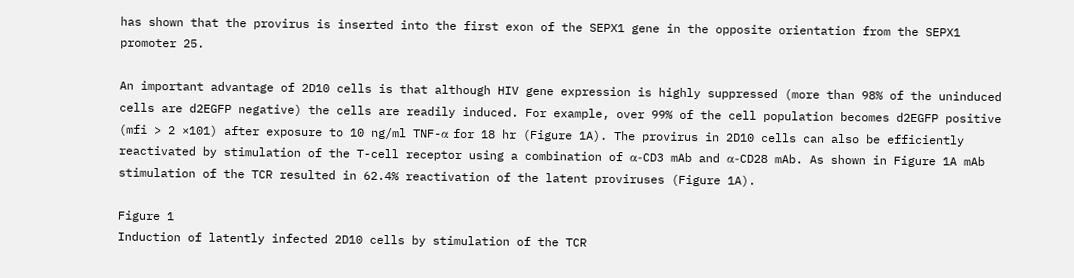has shown that the provirus is inserted into the first exon of the SEPX1 gene in the opposite orientation from the SEPX1 promoter 25.

An important advantage of 2D10 cells is that although HIV gene expression is highly suppressed (more than 98% of the uninduced cells are d2EGFP negative) the cells are readily induced. For example, over 99% of the cell population becomes d2EGFP positive (mfi > 2 ×101) after exposure to 10 ng/ml TNF-α for 18 hr (Figure 1A). The provirus in 2D10 cells can also be efficiently reactivated by stimulation of the T-cell receptor using a combination of α-CD3 mAb and α-CD28 mAb. As shown in Figure 1A mAb stimulation of the TCR resulted in 62.4% reactivation of the latent proviruses (Figure 1A).

Figure 1
Induction of latently infected 2D10 cells by stimulation of the TCR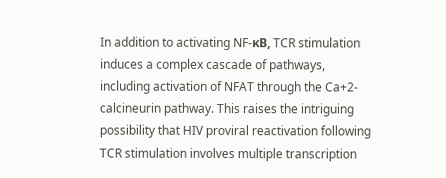In addition to activating NF-κB, TCR stimulation induces a complex cascade of pathways, including activation of NFAT through the Ca+2-calcineurin pathway. This raises the intriguing possibility that HIV proviral reactivation following TCR stimulation involves multiple transcription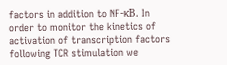factors in addition to NF-κB. In order to monitor the kinetics of activation of transcription factors following TCR stimulation we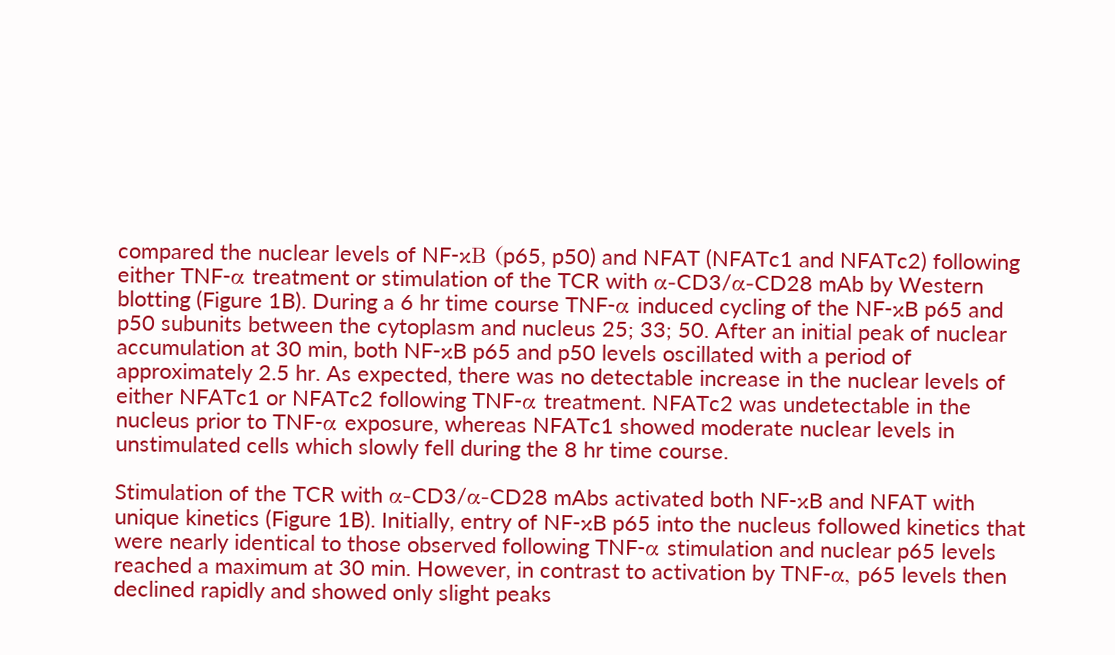compared the nuclear levels of NF-κB (p65, p50) and NFAT (NFATc1 and NFATc2) following either TNF-α treatment or stimulation of the TCR with α-CD3/α-CD28 mAb by Western blotting (Figure 1B). During a 6 hr time course TNF-α induced cycling of the NF-κB p65 and p50 subunits between the cytoplasm and nucleus 25; 33; 50. After an initial peak of nuclear accumulation at 30 min, both NF-κB p65 and p50 levels oscillated with a period of approximately 2.5 hr. As expected, there was no detectable increase in the nuclear levels of either NFATc1 or NFATc2 following TNF-α treatment. NFATc2 was undetectable in the nucleus prior to TNF-α exposure, whereas NFATc1 showed moderate nuclear levels in unstimulated cells which slowly fell during the 8 hr time course.

Stimulation of the TCR with α-CD3/α-CD28 mAbs activated both NF-κB and NFAT with unique kinetics (Figure 1B). Initially, entry of NF-κB p65 into the nucleus followed kinetics that were nearly identical to those observed following TNF-α stimulation and nuclear p65 levels reached a maximum at 30 min. However, in contrast to activation by TNF-α, p65 levels then declined rapidly and showed only slight peaks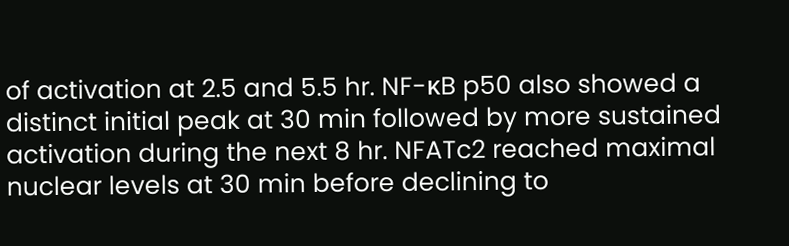of activation at 2.5 and 5.5 hr. NF-κB p50 also showed a distinct initial peak at 30 min followed by more sustained activation during the next 8 hr. NFATc2 reached maximal nuclear levels at 30 min before declining to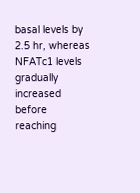basal levels by 2.5 hr, whereas NFATc1 levels gradually increased before reaching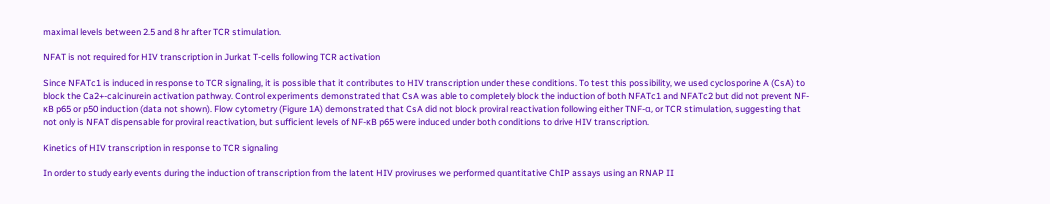maximal levels between 2.5 and 8 hr after TCR stimulation.

NFAT is not required for HIV transcription in Jurkat T-cells following TCR activation

Since NFATc1 is induced in response to TCR signaling, it is possible that it contributes to HIV transcription under these conditions. To test this possibility, we used cyclosporine A (CsA) to block the Ca2+-calcinurein activation pathway. Control experiments demonstrated that CsA was able to completely block the induction of both NFATc1 and NFATc2 but did not prevent NF-κB p65 or p50 induction (data not shown). Flow cytometry (Figure 1A) demonstrated that CsA did not block proviral reactivation following either TNF-α, or TCR stimulation, suggesting that not only is NFAT dispensable for proviral reactivation, but sufficient levels of NF-κB p65 were induced under both conditions to drive HIV transcription.

Kinetics of HIV transcription in response to TCR signaling

In order to study early events during the induction of transcription from the latent HIV proviruses we performed quantitative ChIP assays using an RNAP II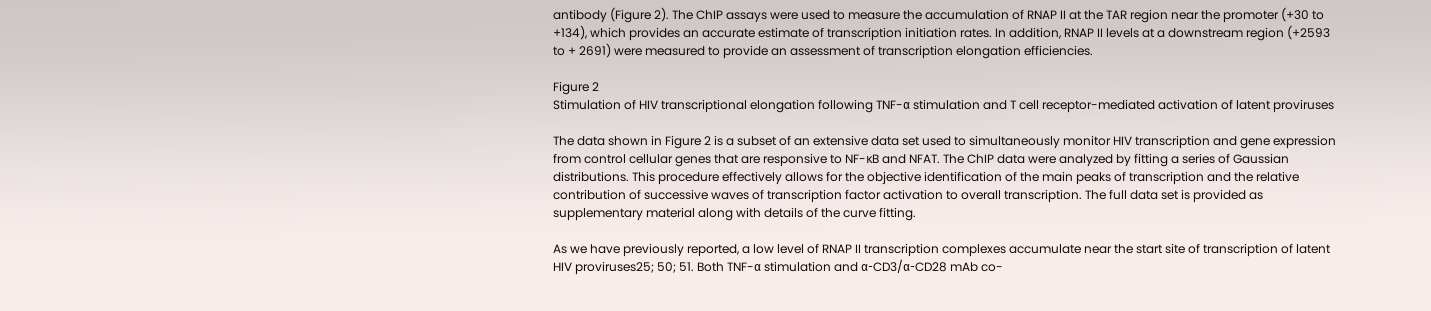antibody (Figure 2). The ChIP assays were used to measure the accumulation of RNAP II at the TAR region near the promoter (+30 to +134), which provides an accurate estimate of transcription initiation rates. In addition, RNAP II levels at a downstream region (+2593 to + 2691) were measured to provide an assessment of transcription elongation efficiencies.

Figure 2
Stimulation of HIV transcriptional elongation following TNF-α stimulation and T cell receptor-mediated activation of latent proviruses

The data shown in Figure 2 is a subset of an extensive data set used to simultaneously monitor HIV transcription and gene expression from control cellular genes that are responsive to NF-κB and NFAT. The ChIP data were analyzed by fitting a series of Gaussian distributions. This procedure effectively allows for the objective identification of the main peaks of transcription and the relative contribution of successive waves of transcription factor activation to overall transcription. The full data set is provided as supplementary material along with details of the curve fitting.

As we have previously reported, a low level of RNAP II transcription complexes accumulate near the start site of transcription of latent HIV proviruses25; 50; 51. Both TNF-α stimulation and α-CD3/α-CD28 mAb co-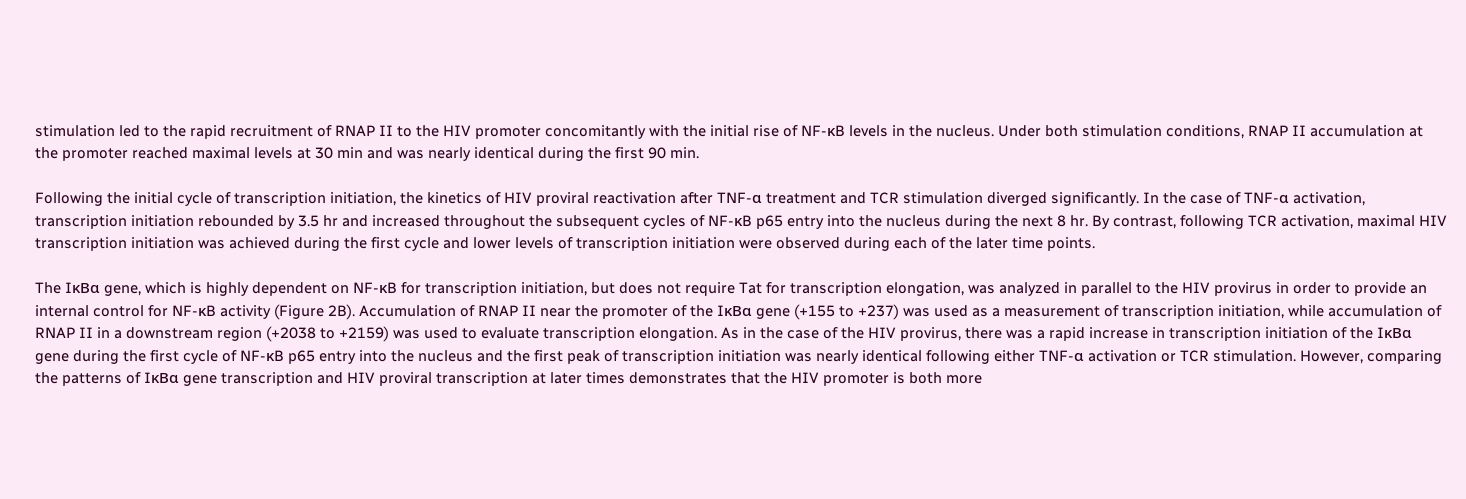stimulation led to the rapid recruitment of RNAP II to the HIV promoter concomitantly with the initial rise of NF-κB levels in the nucleus. Under both stimulation conditions, RNAP II accumulation at the promoter reached maximal levels at 30 min and was nearly identical during the first 90 min.

Following the initial cycle of transcription initiation, the kinetics of HIV proviral reactivation after TNF-α treatment and TCR stimulation diverged significantly. In the case of TNF-α activation, transcription initiation rebounded by 3.5 hr and increased throughout the subsequent cycles of NF-κB p65 entry into the nucleus during the next 8 hr. By contrast, following TCR activation, maximal HIV transcription initiation was achieved during the first cycle and lower levels of transcription initiation were observed during each of the later time points.

The IκBα gene, which is highly dependent on NF-κB for transcription initiation, but does not require Tat for transcription elongation, was analyzed in parallel to the HIV provirus in order to provide an internal control for NF-κB activity (Figure 2B). Accumulation of RNAP II near the promoter of the IκBα gene (+155 to +237) was used as a measurement of transcription initiation, while accumulation of RNAP II in a downstream region (+2038 to +2159) was used to evaluate transcription elongation. As in the case of the HIV provirus, there was a rapid increase in transcription initiation of the IκBα gene during the first cycle of NF-κB p65 entry into the nucleus and the first peak of transcription initiation was nearly identical following either TNF-α activation or TCR stimulation. However, comparing the patterns of IκBα gene transcription and HIV proviral transcription at later times demonstrates that the HIV promoter is both more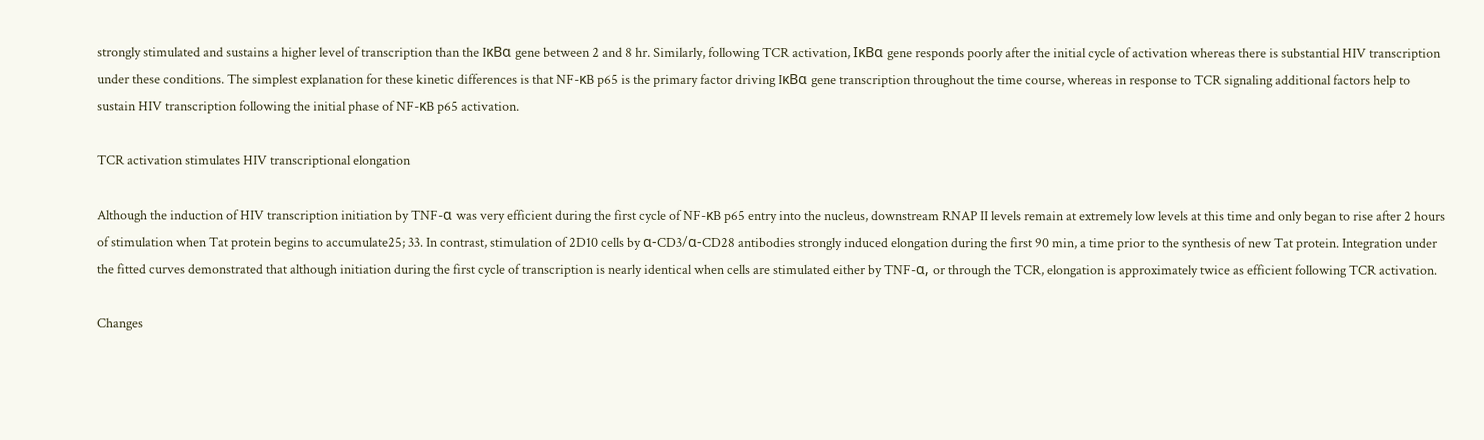strongly stimulated and sustains a higher level of transcription than the IκBα gene between 2 and 8 hr. Similarly, following TCR activation, IκBα gene responds poorly after the initial cycle of activation whereas there is substantial HIV transcription under these conditions. The simplest explanation for these kinetic differences is that NF-κB p65 is the primary factor driving IκBα gene transcription throughout the time course, whereas in response to TCR signaling additional factors help to sustain HIV transcription following the initial phase of NF-κB p65 activation.

TCR activation stimulates HIV transcriptional elongation

Although the induction of HIV transcription initiation by TNF-α was very efficient during the first cycle of NF-κB p65 entry into the nucleus, downstream RNAP II levels remain at extremely low levels at this time and only began to rise after 2 hours of stimulation when Tat protein begins to accumulate25; 33. In contrast, stimulation of 2D10 cells by α-CD3/α-CD28 antibodies strongly induced elongation during the first 90 min, a time prior to the synthesis of new Tat protein. Integration under the fitted curves demonstrated that although initiation during the first cycle of transcription is nearly identical when cells are stimulated either by TNF-α, or through the TCR, elongation is approximately twice as efficient following TCR activation.

Changes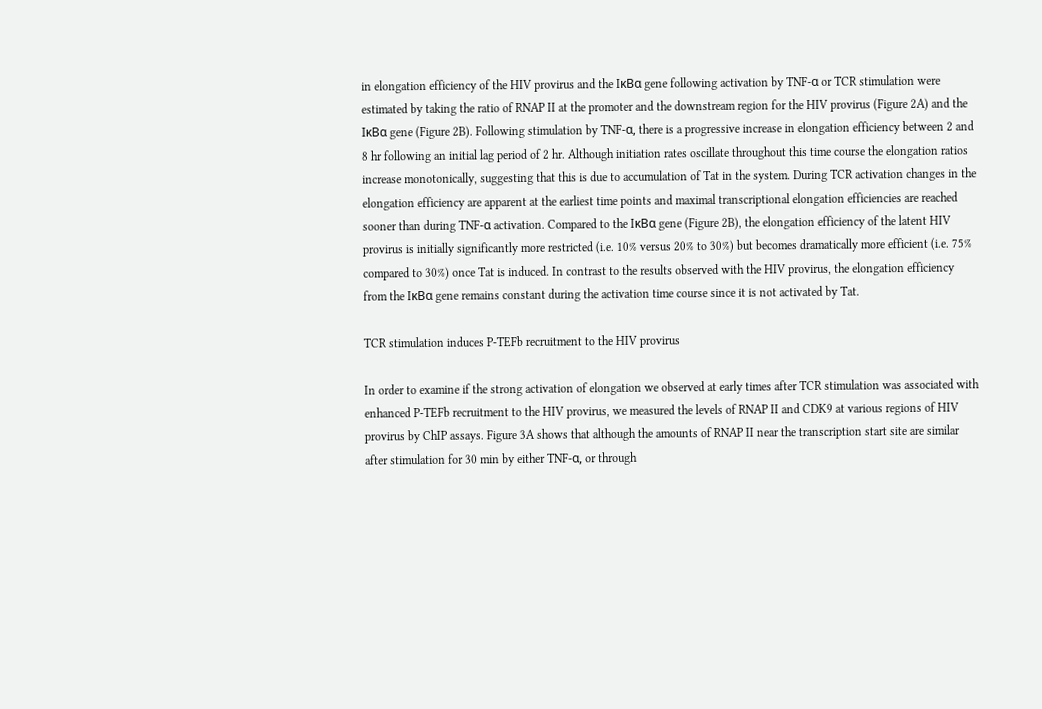in elongation efficiency of the HIV provirus and the IκBα gene following activation by TNF-α or TCR stimulation were estimated by taking the ratio of RNAP II at the promoter and the downstream region for the HIV provirus (Figure 2A) and the IκBα gene (Figure 2B). Following stimulation by TNF-α, there is a progressive increase in elongation efficiency between 2 and 8 hr following an initial lag period of 2 hr. Although initiation rates oscillate throughout this time course the elongation ratios increase monotonically, suggesting that this is due to accumulation of Tat in the system. During TCR activation changes in the elongation efficiency are apparent at the earliest time points and maximal transcriptional elongation efficiencies are reached sooner than during TNF-α activation. Compared to the IκBα gene (Figure 2B), the elongation efficiency of the latent HIV provirus is initially significantly more restricted (i.e. 10% versus 20% to 30%) but becomes dramatically more efficient (i.e. 75% compared to 30%) once Tat is induced. In contrast to the results observed with the HIV provirus, the elongation efficiency from the IκBα gene remains constant during the activation time course since it is not activated by Tat.

TCR stimulation induces P-TEFb recruitment to the HIV provirus

In order to examine if the strong activation of elongation we observed at early times after TCR stimulation was associated with enhanced P-TEFb recruitment to the HIV provirus, we measured the levels of RNAP II and CDK9 at various regions of HIV provirus by ChIP assays. Figure 3A shows that although the amounts of RNAP II near the transcription start site are similar after stimulation for 30 min by either TNF-α, or through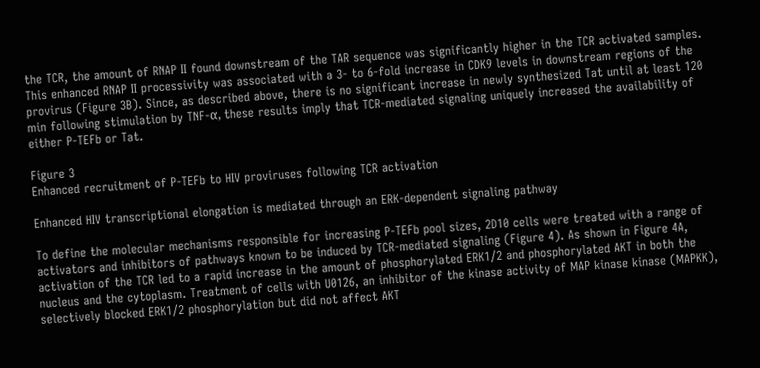the TCR, the amount of RNAP II found downstream of the TAR sequence was significantly higher in the TCR activated samples. This enhanced RNAP II processivity was associated with a 3- to 6-fold increase in CDK9 levels in downstream regions of the provirus (Figure 3B). Since, as described above, there is no significant increase in newly synthesized Tat until at least 120 min following stimulation by TNF-α, these results imply that TCR-mediated signaling uniquely increased the availability of either P-TEFb or Tat.

Figure 3
Enhanced recruitment of P-TEFb to HIV proviruses following TCR activation

Enhanced HIV transcriptional elongation is mediated through an ERK-dependent signaling pathway

To define the molecular mechanisms responsible for increasing P-TEFb pool sizes, 2D10 cells were treated with a range of activators and inhibitors of pathways known to be induced by TCR-mediated signaling (Figure 4). As shown in Figure 4A, activation of the TCR led to a rapid increase in the amount of phosphorylated ERK1/2 and phosphorylated AKT in both the nucleus and the cytoplasm. Treatment of cells with U0126, an inhibitor of the kinase activity of MAP kinase kinase (MAPKK), selectively blocked ERK1/2 phosphorylation but did not affect AKT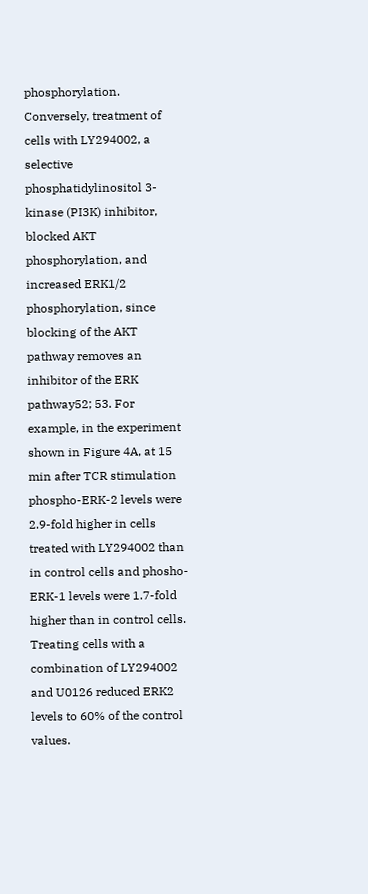phosphorylation. Conversely, treatment of cells with LY294002, a selective phosphatidylinositol 3-kinase (PI3K) inhibitor, blocked AKT phosphorylation, and increased ERK1/2 phosphorylation, since blocking of the AKT pathway removes an inhibitor of the ERK pathway52; 53. For example, in the experiment shown in Figure 4A, at 15 min after TCR stimulation phospho-ERK-2 levels were 2.9-fold higher in cells treated with LY294002 than in control cells and phosho-ERK-1 levels were 1.7-fold higher than in control cells. Treating cells with a combination of LY294002 and U0126 reduced ERK2 levels to 60% of the control values.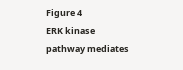Figure 4
ERK kinase pathway mediates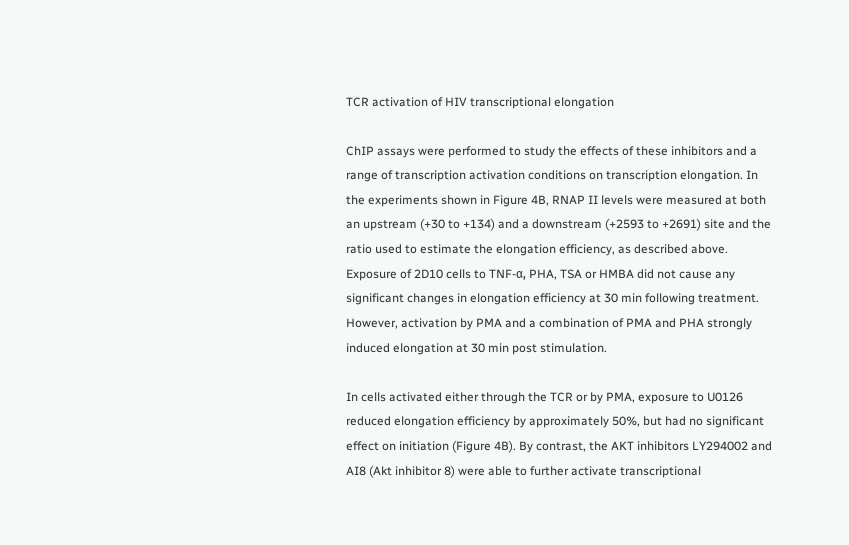TCR activation of HIV transcriptional elongation

ChIP assays were performed to study the effects of these inhibitors and a range of transcription activation conditions on transcription elongation. In the experiments shown in Figure 4B, RNAP II levels were measured at both an upstream (+30 to +134) and a downstream (+2593 to +2691) site and the ratio used to estimate the elongation efficiency, as described above. Exposure of 2D10 cells to TNF-α, PHA, TSA or HMBA did not cause any significant changes in elongation efficiency at 30 min following treatment. However, activation by PMA and a combination of PMA and PHA strongly induced elongation at 30 min post stimulation.

In cells activated either through the TCR or by PMA, exposure to U0126 reduced elongation efficiency by approximately 50%, but had no significant effect on initiation (Figure 4B). By contrast, the AKT inhibitors LY294002 and AI8 (Akt inhibitor 8) were able to further activate transcriptional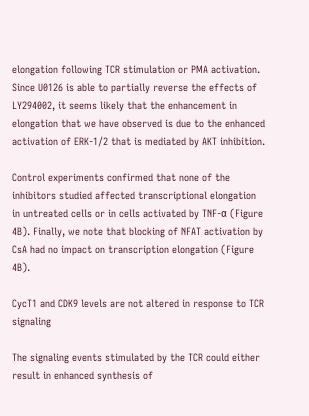elongation following TCR stimulation or PMA activation. Since U0126 is able to partially reverse the effects of LY294002, it seems likely that the enhancement in elongation that we have observed is due to the enhanced activation of ERK-1/2 that is mediated by AKT inhibition.

Control experiments confirmed that none of the inhibitors studied affected transcriptional elongation in untreated cells or in cells activated by TNF-α (Figure 4B). Finally, we note that blocking of NFAT activation by CsA had no impact on transcription elongation (Figure 4B).

CycT1 and CDK9 levels are not altered in response to TCR signaling

The signaling events stimulated by the TCR could either result in enhanced synthesis of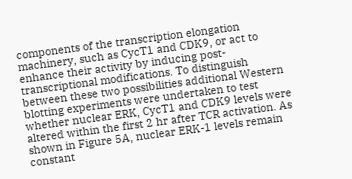components of the transcription elongation machinery, such as CycT1 and CDK9, or act to enhance their activity by inducing post-transcriptional modifications. To distinguish between these two possibilities additional Western blotting experiments were undertaken to test whether nuclear ERK, CycT1 and CDK9 levels were altered within the first 2 hr after TCR activation. As shown in Figure 5A, nuclear ERK-1 levels remain constant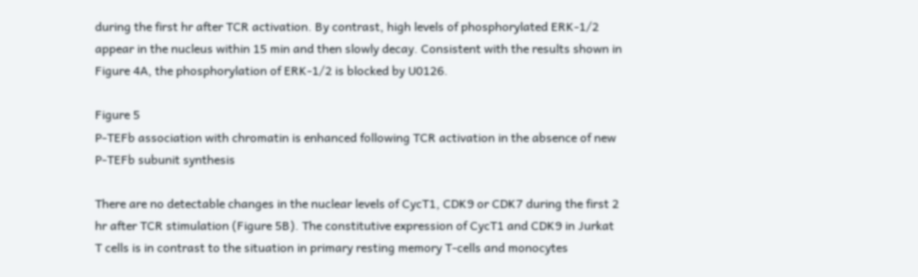during the first hr after TCR activation. By contrast, high levels of phosphorylated ERK-1/2 appear in the nucleus within 15 min and then slowly decay. Consistent with the results shown in Figure 4A, the phosphorylation of ERK-1/2 is blocked by U0126.

Figure 5
P-TEFb association with chromatin is enhanced following TCR activation in the absence of new P-TEFb subunit synthesis

There are no detectable changes in the nuclear levels of CycT1, CDK9 or CDK7 during the first 2 hr after TCR stimulation (Figure 5B). The constitutive expression of CycT1 and CDK9 in Jurkat T cells is in contrast to the situation in primary resting memory T-cells and monocytes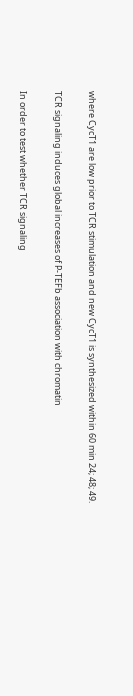where CycT1 are low prior to TCR stimulation and new CycT1 is synthesized within 60 min 24; 48; 49.

TCR signaling induces global increases of P-TEFb association with chromatin

In order to test whether TCR signaling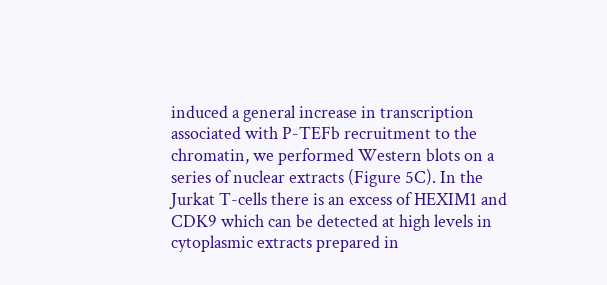induced a general increase in transcription associated with P-TEFb recruitment to the chromatin, we performed Western blots on a series of nuclear extracts (Figure 5C). In the Jurkat T-cells there is an excess of HEXIM1 and CDK9 which can be detected at high levels in cytoplasmic extracts prepared in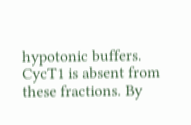hypotonic buffers. CycT1 is absent from these fractions. By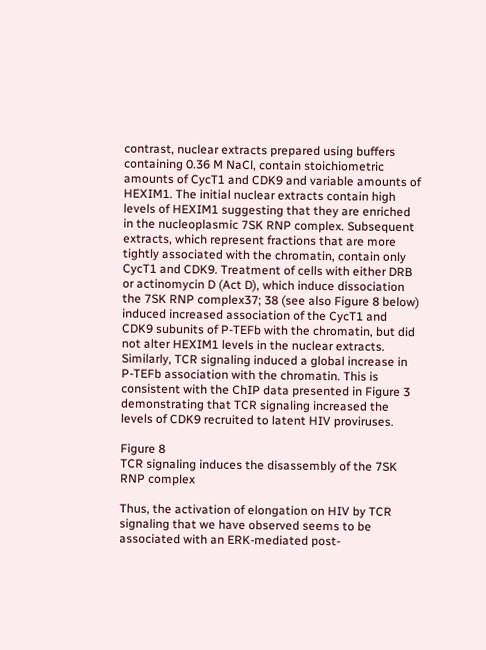contrast, nuclear extracts prepared using buffers containing 0.36 M NaCl, contain stoichiometric amounts of CycT1 and CDK9 and variable amounts of HEXIM1. The initial nuclear extracts contain high levels of HEXIM1 suggesting that they are enriched in the nucleoplasmic 7SK RNP complex. Subsequent extracts, which represent fractions that are more tightly associated with the chromatin, contain only CycT1 and CDK9. Treatment of cells with either DRB or actinomycin D (Act D), which induce dissociation the 7SK RNP complex37; 38 (see also Figure 8 below) induced increased association of the CycT1 and CDK9 subunits of P-TEFb with the chromatin, but did not alter HEXIM1 levels in the nuclear extracts. Similarly, TCR signaling induced a global increase in P-TEFb association with the chromatin. This is consistent with the ChIP data presented in Figure 3 demonstrating that TCR signaling increased the levels of CDK9 recruited to latent HIV proviruses.

Figure 8
TCR signaling induces the disassembly of the 7SK RNP complex

Thus, the activation of elongation on HIV by TCR signaling that we have observed seems to be associated with an ERK-mediated post-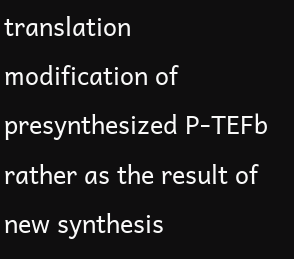translation modification of presynthesized P-TEFb rather as the result of new synthesis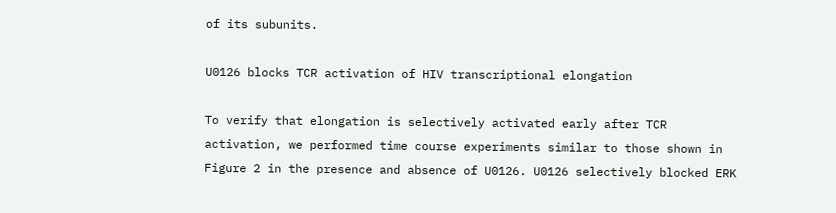of its subunits.

U0126 blocks TCR activation of HIV transcriptional elongation

To verify that elongation is selectively activated early after TCR activation, we performed time course experiments similar to those shown in Figure 2 in the presence and absence of U0126. U0126 selectively blocked ERK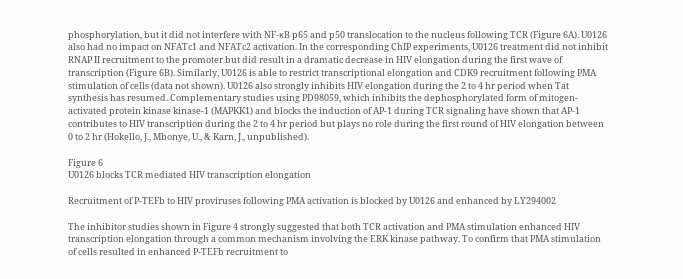phosphorylation, but it did not interfere with NF-κB p65 and p50 translocation to the nucleus following TCR (Figure 6A). U0126 also had no impact on NFATc1 and NFATc2 activation. In the corresponding ChIP experiments, U0126 treatment did not inhibit RNAP II recruitment to the promoter but did result in a dramatic decrease in HIV elongation during the first wave of transcription (Figure 6B). Similarly, U0126 is able to restrict transcriptional elongation and CDK9 recruitment following PMA stimulation of cells (data not shown). U0126 also strongly inhibits HIV elongation during the 2 to 4 hr period when Tat synthesis has resumed. Complementary studies using PD98059, which inhibits the dephosphorylated form of mitogen-activated protein kinase kinase-1 (MAPKK1) and blocks the induction of AP-1 during TCR signaling have shown that AP-1 contributes to HIV transcription during the 2 to 4 hr period but plays no role during the first round of HIV elongation between 0 to 2 hr (Hokello, J., Mbonye, U., & Karn, J., unpublished).

Figure 6
U0126 blocks TCR mediated HIV transcription elongation

Recruitment of P-TEFb to HIV proviruses following PMA activation is blocked by U0126 and enhanced by LY294002

The inhibitor studies shown in Figure 4 strongly suggested that both TCR activation and PMA stimulation enhanced HIV transcription elongation through a common mechanism involving the ERK kinase pathway. To confirm that PMA stimulation of cells resulted in enhanced P-TEFb recruitment to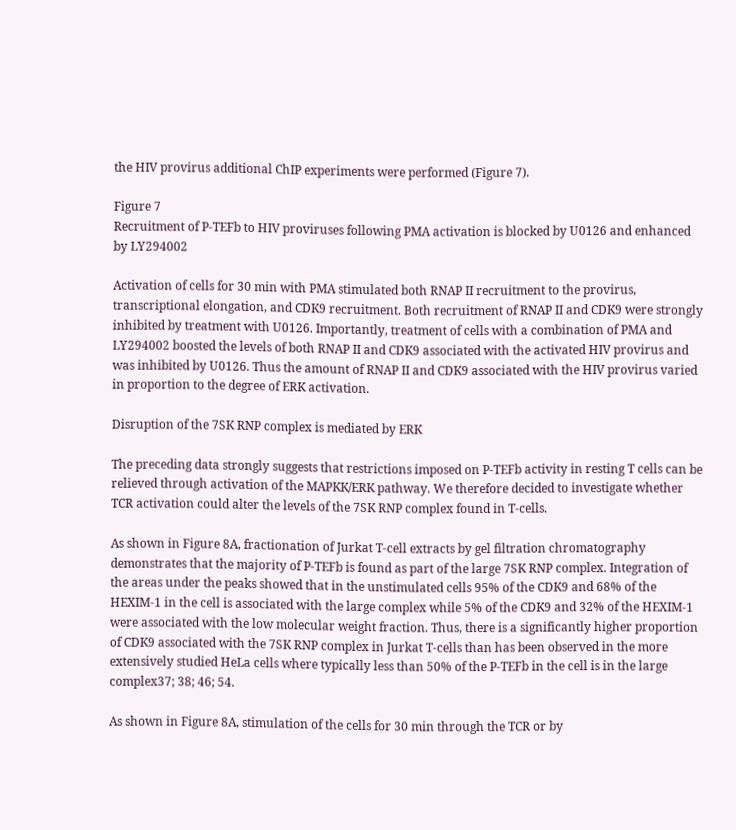the HIV provirus additional ChIP experiments were performed (Figure 7).

Figure 7
Recruitment of P-TEFb to HIV proviruses following PMA activation is blocked by U0126 and enhanced by LY294002

Activation of cells for 30 min with PMA stimulated both RNAP II recruitment to the provirus, transcriptional elongation, and CDK9 recruitment. Both recruitment of RNAP II and CDK9 were strongly inhibited by treatment with U0126. Importantly, treatment of cells with a combination of PMA and LY294002 boosted the levels of both RNAP II and CDK9 associated with the activated HIV provirus and was inhibited by U0126. Thus the amount of RNAP II and CDK9 associated with the HIV provirus varied in proportion to the degree of ERK activation.

Disruption of the 7SK RNP complex is mediated by ERK

The preceding data strongly suggests that restrictions imposed on P-TEFb activity in resting T cells can be relieved through activation of the MAPKK/ERK pathway. We therefore decided to investigate whether TCR activation could alter the levels of the 7SK RNP complex found in T-cells.

As shown in Figure 8A, fractionation of Jurkat T-cell extracts by gel filtration chromatography demonstrates that the majority of P-TEFb is found as part of the large 7SK RNP complex. Integration of the areas under the peaks showed that in the unstimulated cells 95% of the CDK9 and 68% of the HEXIM-1 in the cell is associated with the large complex while 5% of the CDK9 and 32% of the HEXIM-1 were associated with the low molecular weight fraction. Thus, there is a significantly higher proportion of CDK9 associated with the 7SK RNP complex in Jurkat T-cells than has been observed in the more extensively studied HeLa cells where typically less than 50% of the P-TEFb in the cell is in the large complex37; 38; 46; 54.

As shown in Figure 8A, stimulation of the cells for 30 min through the TCR or by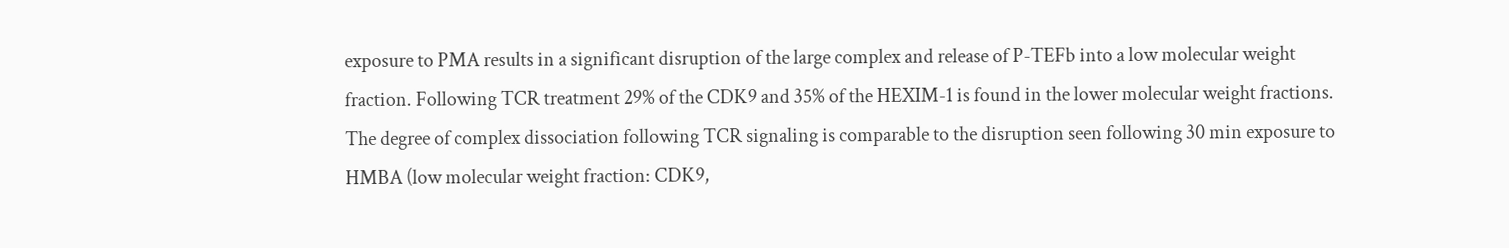exposure to PMA results in a significant disruption of the large complex and release of P-TEFb into a low molecular weight fraction. Following TCR treatment 29% of the CDK9 and 35% of the HEXIM-1 is found in the lower molecular weight fractions. The degree of complex dissociation following TCR signaling is comparable to the disruption seen following 30 min exposure to HMBA (low molecular weight fraction: CDK9,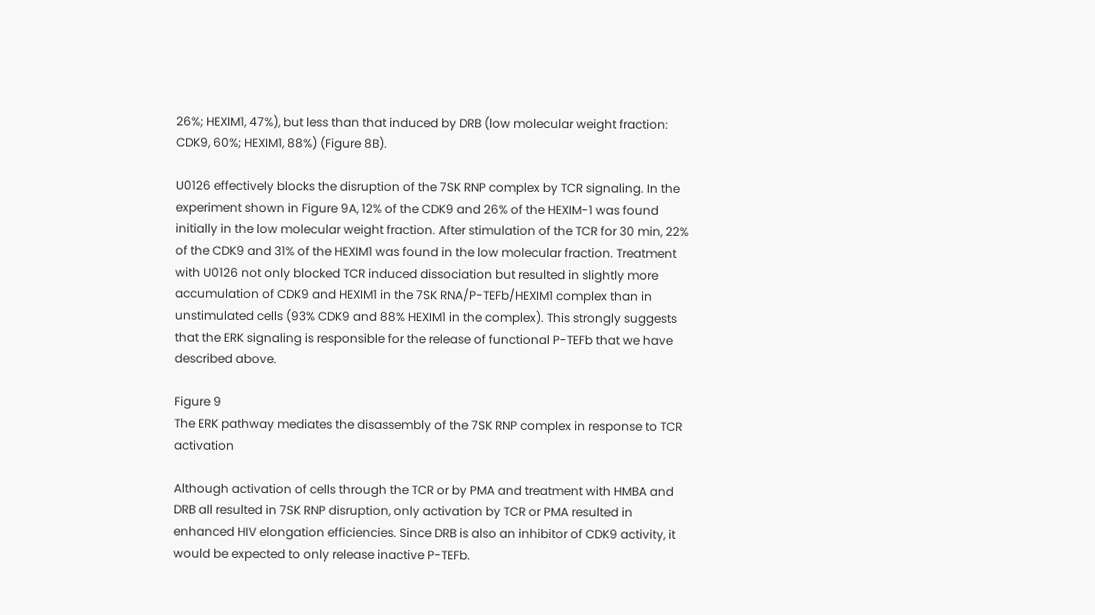26%; HEXIM1, 47%), but less than that induced by DRB (low molecular weight fraction: CDK9, 60%; HEXIM1, 88%) (Figure 8B).

U0126 effectively blocks the disruption of the 7SK RNP complex by TCR signaling. In the experiment shown in Figure 9A, 12% of the CDK9 and 26% of the HEXIM-1 was found initially in the low molecular weight fraction. After stimulation of the TCR for 30 min, 22% of the CDK9 and 31% of the HEXIM1 was found in the low molecular fraction. Treatment with U0126 not only blocked TCR induced dissociation but resulted in slightly more accumulation of CDK9 and HEXIM1 in the 7SK RNA/P-TEFb/HEXIM1 complex than in unstimulated cells (93% CDK9 and 88% HEXIM1 in the complex). This strongly suggests that the ERK signaling is responsible for the release of functional P-TEFb that we have described above.

Figure 9
The ERK pathway mediates the disassembly of the 7SK RNP complex in response to TCR activation

Although activation of cells through the TCR or by PMA and treatment with HMBA and DRB all resulted in 7SK RNP disruption, only activation by TCR or PMA resulted in enhanced HIV elongation efficiencies. Since DRB is also an inhibitor of CDK9 activity, it would be expected to only release inactive P-TEFb.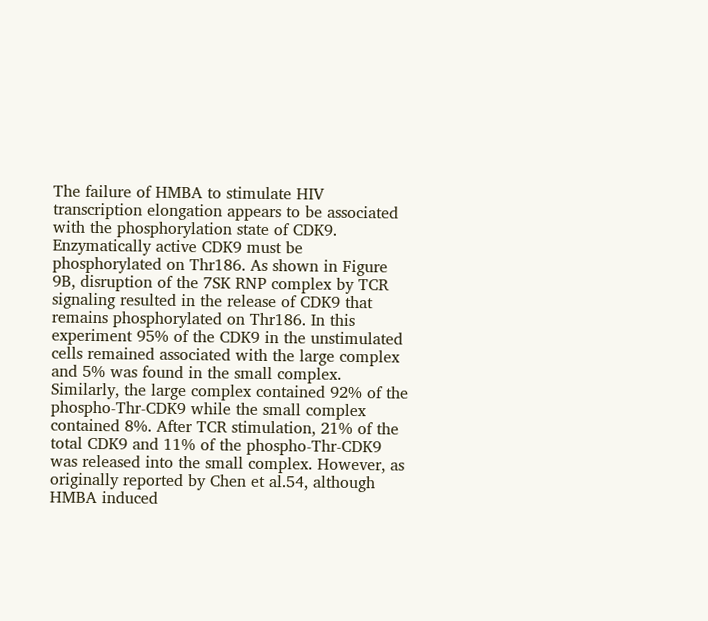The failure of HMBA to stimulate HIV transcription elongation appears to be associated with the phosphorylation state of CDK9. Enzymatically active CDK9 must be phosphorylated on Thr186. As shown in Figure 9B, disruption of the 7SK RNP complex by TCR signaling resulted in the release of CDK9 that remains phosphorylated on Thr186. In this experiment 95% of the CDK9 in the unstimulated cells remained associated with the large complex and 5% was found in the small complex. Similarly, the large complex contained 92% of the phospho-Thr-CDK9 while the small complex contained 8%. After TCR stimulation, 21% of the total CDK9 and 11% of the phospho-Thr-CDK9 was released into the small complex. However, as originally reported by Chen et al.54, although HMBA induced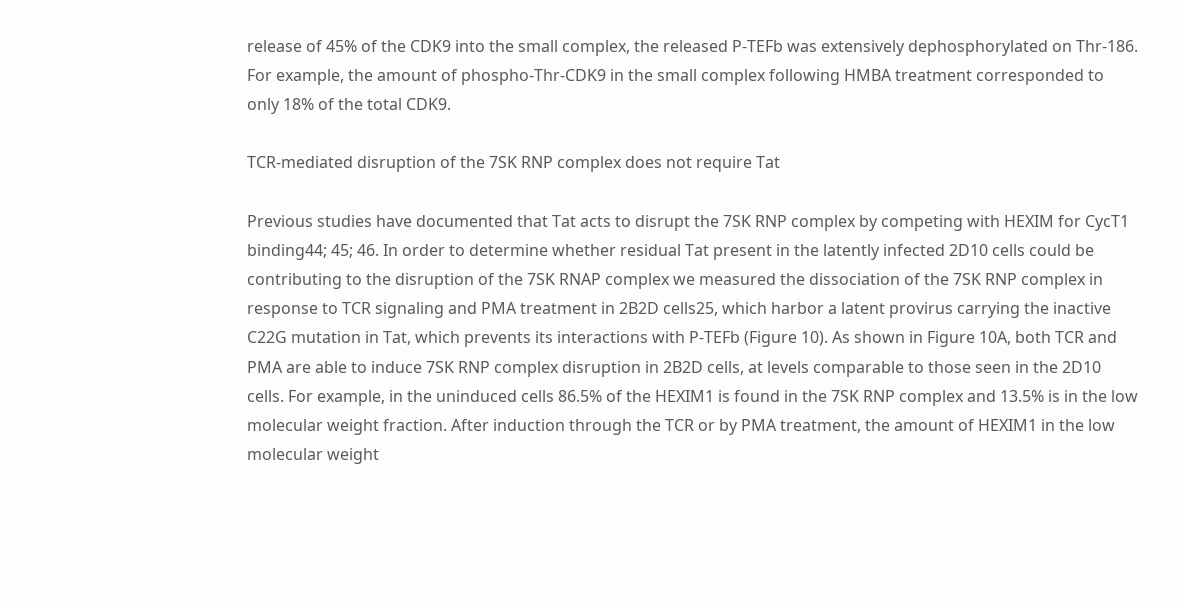release of 45% of the CDK9 into the small complex, the released P-TEFb was extensively dephosphorylated on Thr-186. For example, the amount of phospho-Thr-CDK9 in the small complex following HMBA treatment corresponded to only 18% of the total CDK9.

TCR-mediated disruption of the 7SK RNP complex does not require Tat

Previous studies have documented that Tat acts to disrupt the 7SK RNP complex by competing with HEXIM for CycT1 binding44; 45; 46. In order to determine whether residual Tat present in the latently infected 2D10 cells could be contributing to the disruption of the 7SK RNAP complex we measured the dissociation of the 7SK RNP complex in response to TCR signaling and PMA treatment in 2B2D cells25, which harbor a latent provirus carrying the inactive C22G mutation in Tat, which prevents its interactions with P-TEFb (Figure 10). As shown in Figure 10A, both TCR and PMA are able to induce 7SK RNP complex disruption in 2B2D cells, at levels comparable to those seen in the 2D10 cells. For example, in the uninduced cells 86.5% of the HEXIM1 is found in the 7SK RNP complex and 13.5% is in the low molecular weight fraction. After induction through the TCR or by PMA treatment, the amount of HEXIM1 in the low molecular weight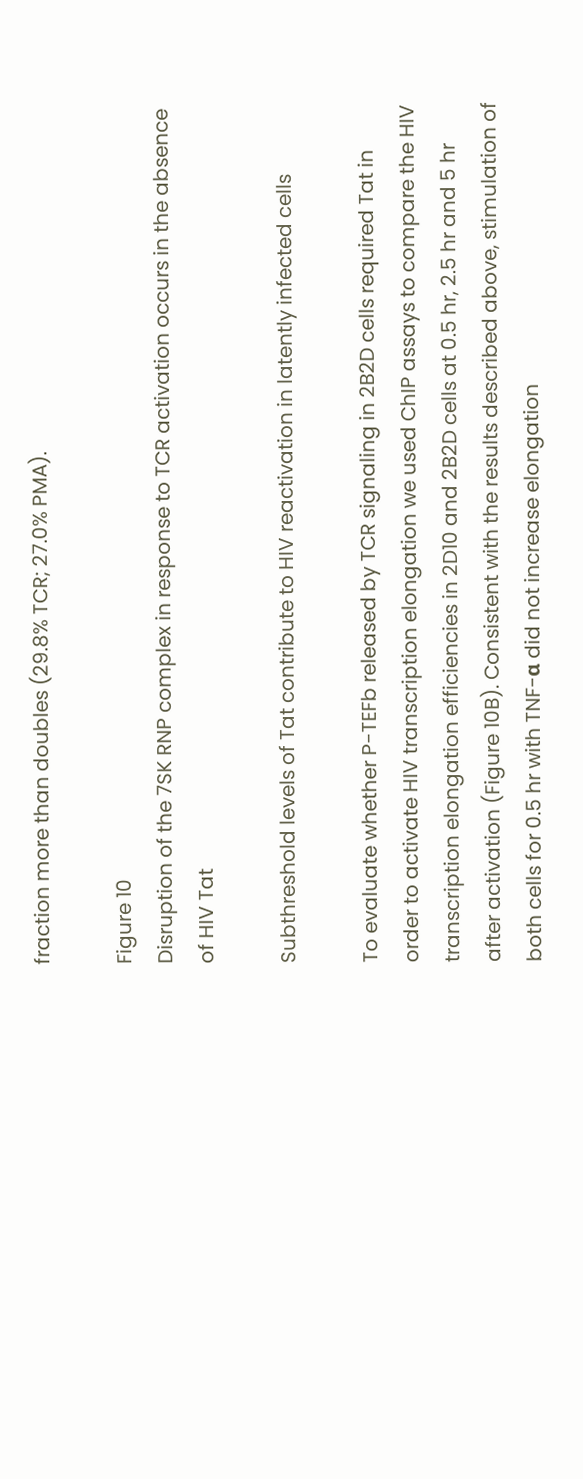fraction more than doubles (29.8% TCR; 27.0% PMA).

Figure 10
Disruption of the 7SK RNP complex in response to TCR activation occurs in the absence of HIV Tat

Subthreshold levels of Tat contribute to HIV reactivation in latently infected cells

To evaluate whether P-TEFb released by TCR signaling in 2B2D cells required Tat in order to activate HIV transcription elongation we used ChIP assays to compare the HIV transcription elongation efficiencies in 2D10 and 2B2D cells at 0.5 hr, 2.5 hr and 5 hr after activation (Figure 10B). Consistent with the results described above, stimulation of both cells for 0.5 hr with TNF-α did not increase elongation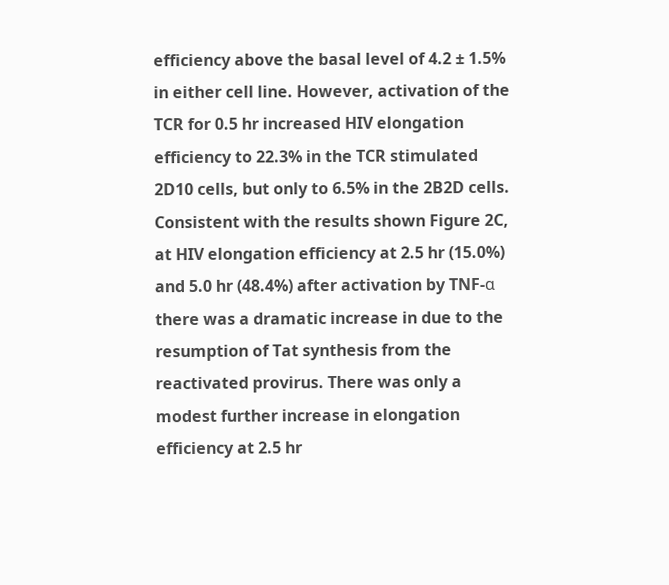efficiency above the basal level of 4.2 ± 1.5% in either cell line. However, activation of the TCR for 0.5 hr increased HIV elongation efficiency to 22.3% in the TCR stimulated 2D10 cells, but only to 6.5% in the 2B2D cells. Consistent with the results shown Figure 2C, at HIV elongation efficiency at 2.5 hr (15.0%) and 5.0 hr (48.4%) after activation by TNF-α there was a dramatic increase in due to the resumption of Tat synthesis from the reactivated provirus. There was only a modest further increase in elongation efficiency at 2.5 hr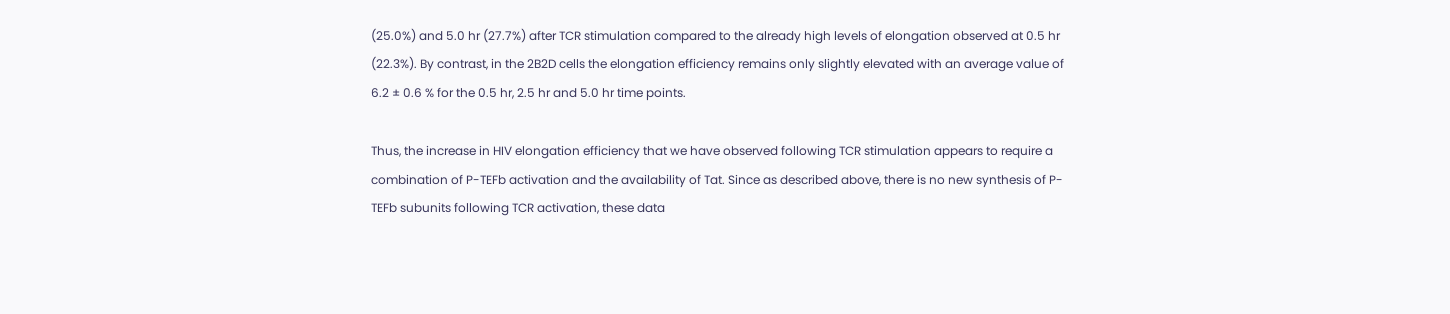(25.0%) and 5.0 hr (27.7%) after TCR stimulation compared to the already high levels of elongation observed at 0.5 hr (22.3%). By contrast, in the 2B2D cells the elongation efficiency remains only slightly elevated with an average value of 6.2 ± 0.6 % for the 0.5 hr, 2.5 hr and 5.0 hr time points.

Thus, the increase in HIV elongation efficiency that we have observed following TCR stimulation appears to require a combination of P-TEFb activation and the availability of Tat. Since as described above, there is no new synthesis of P-TEFb subunits following TCR activation, these data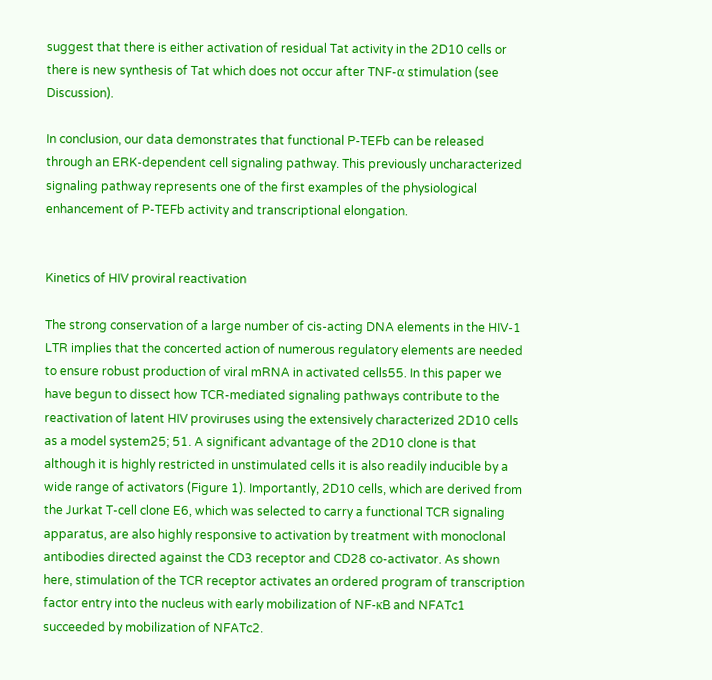suggest that there is either activation of residual Tat activity in the 2D10 cells or there is new synthesis of Tat which does not occur after TNF-α stimulation (see Discussion).

In conclusion, our data demonstrates that functional P-TEFb can be released through an ERK-dependent cell signaling pathway. This previously uncharacterized signaling pathway represents one of the first examples of the physiological enhancement of P-TEFb activity and transcriptional elongation.


Kinetics of HIV proviral reactivation

The strong conservation of a large number of cis-acting DNA elements in the HIV-1 LTR implies that the concerted action of numerous regulatory elements are needed to ensure robust production of viral mRNA in activated cells55. In this paper we have begun to dissect how TCR-mediated signaling pathways contribute to the reactivation of latent HIV proviruses using the extensively characterized 2D10 cells as a model system25; 51. A significant advantage of the 2D10 clone is that although it is highly restricted in unstimulated cells it is also readily inducible by a wide range of activators (Figure 1). Importantly, 2D10 cells, which are derived from the Jurkat T-cell clone E6, which was selected to carry a functional TCR signaling apparatus, are also highly responsive to activation by treatment with monoclonal antibodies directed against the CD3 receptor and CD28 co-activator. As shown here, stimulation of the TCR receptor activates an ordered program of transcription factor entry into the nucleus with early mobilization of NF-κB and NFATc1 succeeded by mobilization of NFATc2.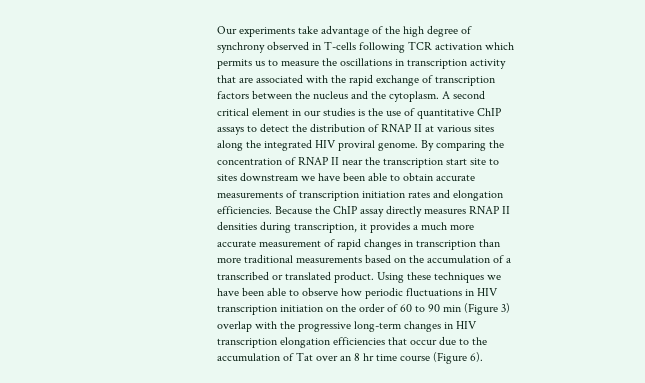Our experiments take advantage of the high degree of synchrony observed in T-cells following TCR activation which permits us to measure the oscillations in transcription activity that are associated with the rapid exchange of transcription factors between the nucleus and the cytoplasm. A second critical element in our studies is the use of quantitative ChIP assays to detect the distribution of RNAP II at various sites along the integrated HIV proviral genome. By comparing the concentration of RNAP II near the transcription start site to sites downstream we have been able to obtain accurate measurements of transcription initiation rates and elongation efficiencies. Because the ChIP assay directly measures RNAP II densities during transcription, it provides a much more accurate measurement of rapid changes in transcription than more traditional measurements based on the accumulation of a transcribed or translated product. Using these techniques we have been able to observe how periodic fluctuations in HIV transcription initiation on the order of 60 to 90 min (Figure 3) overlap with the progressive long-term changes in HIV transcription elongation efficiencies that occur due to the accumulation of Tat over an 8 hr time course (Figure 6).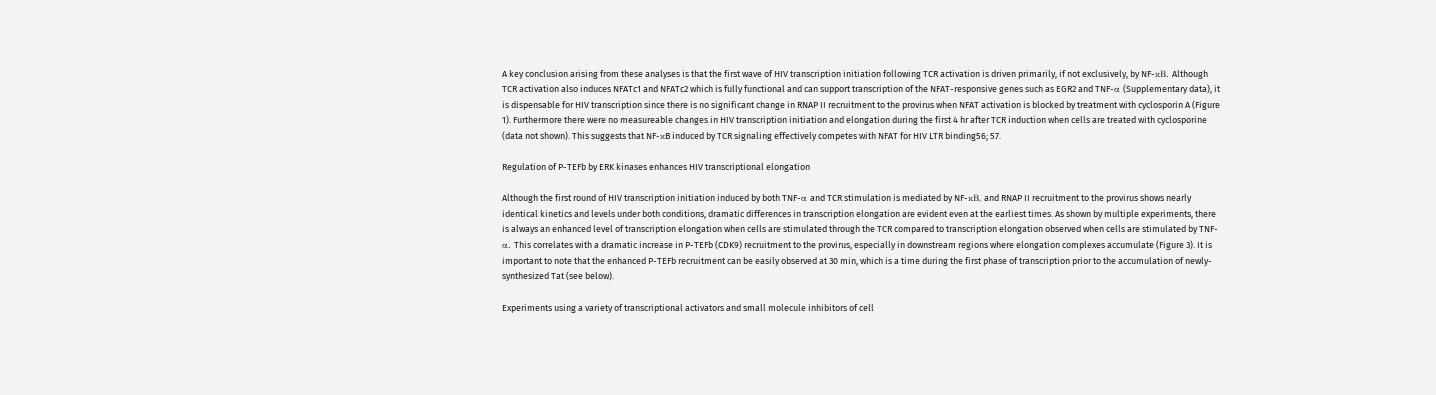A key conclusion arising from these analyses is that the first wave of HIV transcription initiation following TCR activation is driven primarily, if not exclusively, by NF-κB. Although TCR activation also induces NFATc1 and NFATc2 which is fully functional and can support transcription of the NFAT-responsive genes such as EGR2 and TNF-α (Supplementary data), it is dispensable for HIV transcription since there is no significant change in RNAP II recruitment to the provirus when NFAT activation is blocked by treatment with cyclosporin A (Figure 1). Furthermore there were no measureable changes in HIV transcription initiation and elongation during the first 4 hr after TCR induction when cells are treated with cyclosporine (data not shown). This suggests that NF-κB induced by TCR signaling effectively competes with NFAT for HIV LTR binding56; 57.

Regulation of P-TEFb by ERK kinases enhances HIV transcriptional elongation

Although the first round of HIV transcription initiation induced by both TNF-α and TCR stimulation is mediated by NF-κB, and RNAP II recruitment to the provirus shows nearly identical kinetics and levels under both conditions, dramatic differences in transcription elongation are evident even at the earliest times. As shown by multiple experiments, there is always an enhanced level of transcription elongation when cells are stimulated through the TCR compared to transcription elongation observed when cells are stimulated by TNF-α. This correlates with a dramatic increase in P-TEFb (CDK9) recruitment to the provirus, especially in downstream regions where elongation complexes accumulate (Figure 3). It is important to note that the enhanced P-TEFb recruitment can be easily observed at 30 min, which is a time during the first phase of transcription prior to the accumulation of newly-synthesized Tat (see below).

Experiments using a variety of transcriptional activators and small molecule inhibitors of cell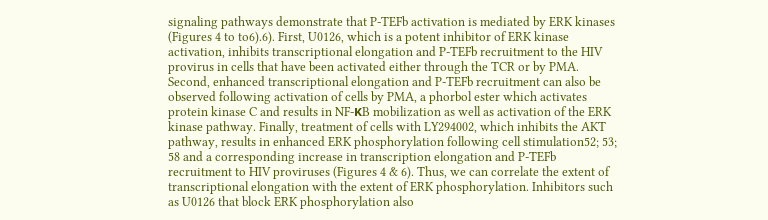signaling pathways demonstrate that P-TEFb activation is mediated by ERK kinases (Figures 4 to to6).6). First, U0126, which is a potent inhibitor of ERK kinase activation, inhibits transcriptional elongation and P-TEFb recruitment to the HIV provirus in cells that have been activated either through the TCR or by PMA. Second, enhanced transcriptional elongation and P-TEFb recruitment can also be observed following activation of cells by PMA, a phorbol ester which activates protein kinase C and results in NF-κB mobilization as well as activation of the ERK kinase pathway. Finally, treatment of cells with LY294002, which inhibits the AKT pathway, results in enhanced ERK phosphorylation following cell stimulation52; 53; 58 and a corresponding increase in transcription elongation and P-TEFb recruitment to HIV proviruses (Figures 4 & 6). Thus, we can correlate the extent of transcriptional elongation with the extent of ERK phosphorylation. Inhibitors such as U0126 that block ERK phosphorylation also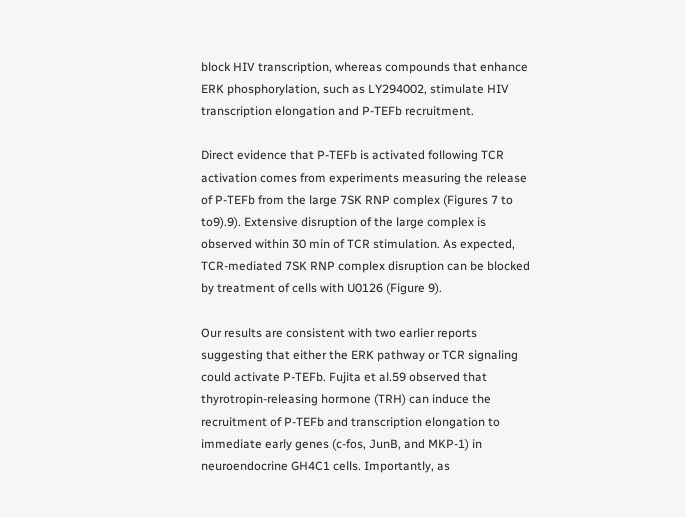block HIV transcription, whereas compounds that enhance ERK phosphorylation, such as LY294002, stimulate HIV transcription elongation and P-TEFb recruitment.

Direct evidence that P-TEFb is activated following TCR activation comes from experiments measuring the release of P-TEFb from the large 7SK RNP complex (Figures 7 to to9).9). Extensive disruption of the large complex is observed within 30 min of TCR stimulation. As expected, TCR-mediated 7SK RNP complex disruption can be blocked by treatment of cells with U0126 (Figure 9).

Our results are consistent with two earlier reports suggesting that either the ERK pathway or TCR signaling could activate P-TEFb. Fujita et al.59 observed that thyrotropin-releasing hormone (TRH) can induce the recruitment of P-TEFb and transcription elongation to immediate early genes (c-fos, JunB, and MKP-1) in neuroendocrine GH4C1 cells. Importantly, as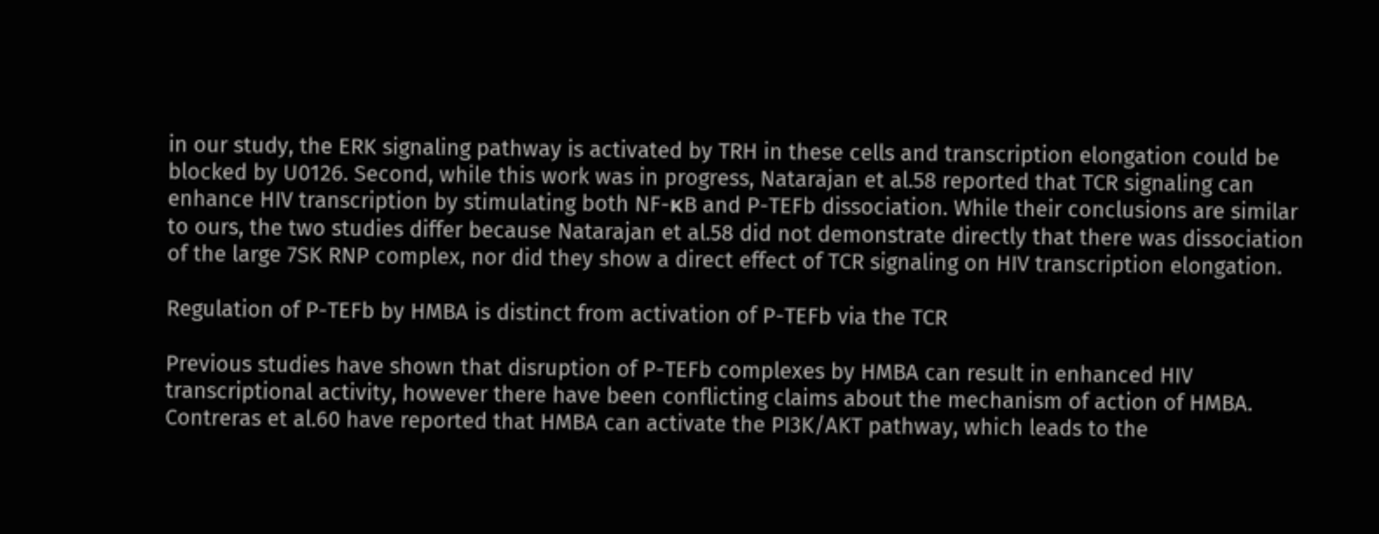in our study, the ERK signaling pathway is activated by TRH in these cells and transcription elongation could be blocked by U0126. Second, while this work was in progress, Natarajan et al.58 reported that TCR signaling can enhance HIV transcription by stimulating both NF-κB and P-TEFb dissociation. While their conclusions are similar to ours, the two studies differ because Natarajan et al.58 did not demonstrate directly that there was dissociation of the large 7SK RNP complex, nor did they show a direct effect of TCR signaling on HIV transcription elongation.

Regulation of P-TEFb by HMBA is distinct from activation of P-TEFb via the TCR

Previous studies have shown that disruption of P-TEFb complexes by HMBA can result in enhanced HIV transcriptional activity, however there have been conflicting claims about the mechanism of action of HMBA. Contreras et al.60 have reported that HMBA can activate the PI3K/AKT pathway, which leads to the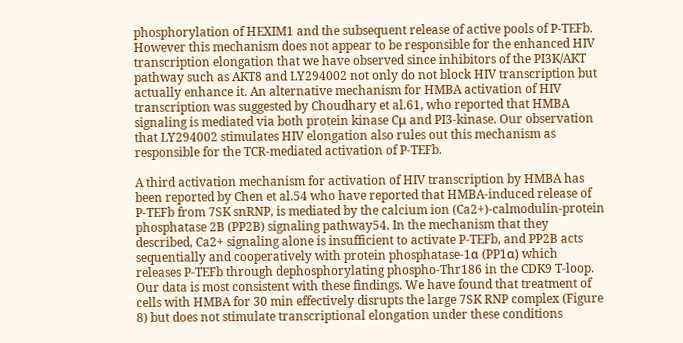phosphorylation of HEXIM1 and the subsequent release of active pools of P-TEFb. However this mechanism does not appear to be responsible for the enhanced HIV transcription elongation that we have observed since inhibitors of the PI3K/AKT pathway such as AKT8 and LY294002 not only do not block HIV transcription but actually enhance it. An alternative mechanism for HMBA activation of HIV transcription was suggested by Choudhary et al.61, who reported that HMBA signaling is mediated via both protein kinase Cμ and PI3-kinase. Our observation that LY294002 stimulates HIV elongation also rules out this mechanism as responsible for the TCR-mediated activation of P-TEFb.

A third activation mechanism for activation of HIV transcription by HMBA has been reported by Chen et al.54 who have reported that HMBA-induced release of P-TEFb from 7SK snRNP, is mediated by the calcium ion (Ca2+)-calmodulin-protein phosphatase 2B (PP2B) signaling pathway54. In the mechanism that they described, Ca2+ signaling alone is insufficient to activate P-TEFb, and PP2B acts sequentially and cooperatively with protein phosphatase-1α (PP1α) which releases P-TEFb through dephosphorylating phospho-Thr186 in the CDK9 T-loop. Our data is most consistent with these findings. We have found that treatment of cells with HMBA for 30 min effectively disrupts the large 7SK RNP complex (Figure 8) but does not stimulate transcriptional elongation under these conditions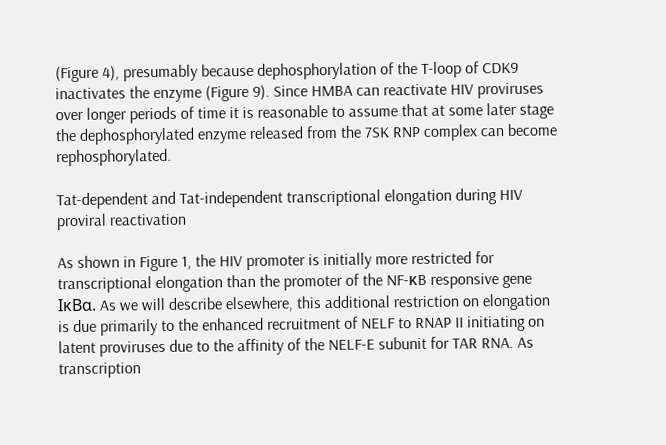(Figure 4), presumably because dephosphorylation of the T-loop of CDK9 inactivates the enzyme (Figure 9). Since HMBA can reactivate HIV proviruses over longer periods of time it is reasonable to assume that at some later stage the dephosphorylated enzyme released from the 7SK RNP complex can become rephosphorylated.

Tat-dependent and Tat-independent transcriptional elongation during HIV proviral reactivation

As shown in Figure 1, the HIV promoter is initially more restricted for transcriptional elongation than the promoter of the NF-κB responsive gene IκBα. As we will describe elsewhere, this additional restriction on elongation is due primarily to the enhanced recruitment of NELF to RNAP II initiating on latent proviruses due to the affinity of the NELF-E subunit for TAR RNA. As transcription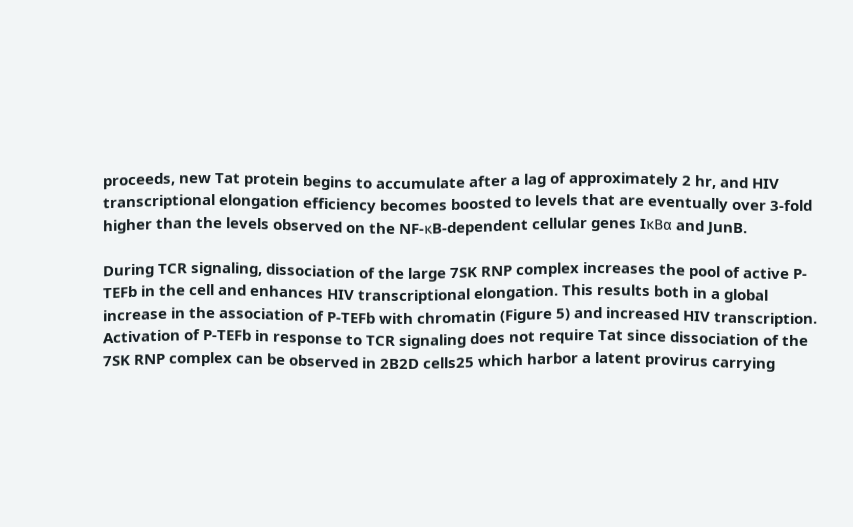proceeds, new Tat protein begins to accumulate after a lag of approximately 2 hr, and HIV transcriptional elongation efficiency becomes boosted to levels that are eventually over 3-fold higher than the levels observed on the NF-κB-dependent cellular genes IκBα and JunB.

During TCR signaling, dissociation of the large 7SK RNP complex increases the pool of active P-TEFb in the cell and enhances HIV transcriptional elongation. This results both in a global increase in the association of P-TEFb with chromatin (Figure 5) and increased HIV transcription. Activation of P-TEFb in response to TCR signaling does not require Tat since dissociation of the 7SK RNP complex can be observed in 2B2D cells25 which harbor a latent provirus carrying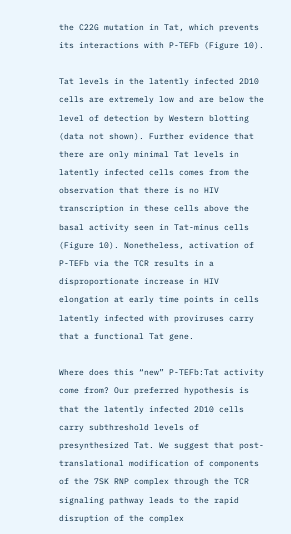the C22G mutation in Tat, which prevents its interactions with P-TEFb (Figure 10).

Tat levels in the latently infected 2D10 cells are extremely low and are below the level of detection by Western blotting (data not shown). Further evidence that there are only minimal Tat levels in latently infected cells comes from the observation that there is no HIV transcription in these cells above the basal activity seen in Tat-minus cells (Figure 10). Nonetheless, activation of P-TEFb via the TCR results in a disproportionate increase in HIV elongation at early time points in cells latently infected with proviruses carry that a functional Tat gene.

Where does this “new” P-TEFb:Tat activity come from? Our preferred hypothesis is that the latently infected 2D10 cells carry subthreshold levels of presynthesized Tat. We suggest that post-translational modification of components of the 7SK RNP complex through the TCR signaling pathway leads to the rapid disruption of the complex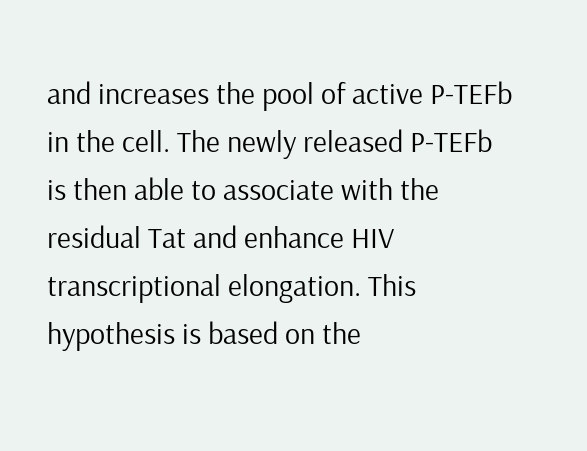and increases the pool of active P-TEFb in the cell. The newly released P-TEFb is then able to associate with the residual Tat and enhance HIV transcriptional elongation. This hypothesis is based on the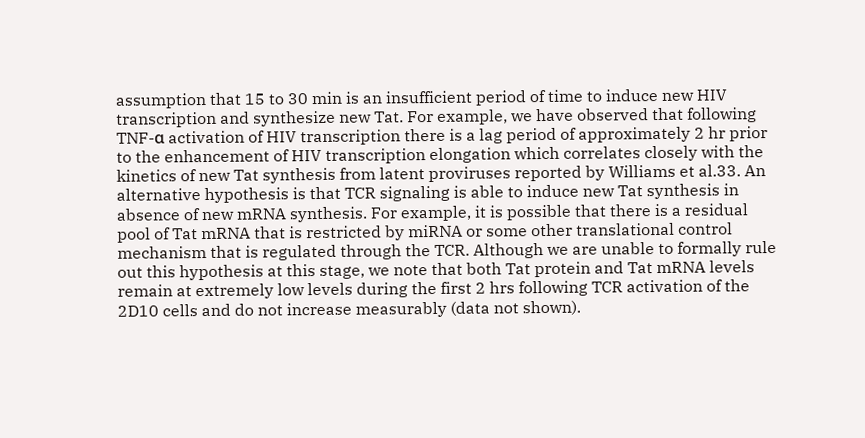assumption that 15 to 30 min is an insufficient period of time to induce new HIV transcription and synthesize new Tat. For example, we have observed that following TNF-α activation of HIV transcription there is a lag period of approximately 2 hr prior to the enhancement of HIV transcription elongation which correlates closely with the kinetics of new Tat synthesis from latent proviruses reported by Williams et al.33. An alternative hypothesis is that TCR signaling is able to induce new Tat synthesis in absence of new mRNA synthesis. For example, it is possible that there is a residual pool of Tat mRNA that is restricted by miRNA or some other translational control mechanism that is regulated through the TCR. Although we are unable to formally rule out this hypothesis at this stage, we note that both Tat protein and Tat mRNA levels remain at extremely low levels during the first 2 hrs following TCR activation of the 2D10 cells and do not increase measurably (data not shown).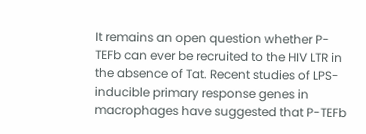It remains an open question whether P-TEFb can ever be recruited to the HIV LTR in the absence of Tat. Recent studies of LPS-inducible primary response genes in macrophages have suggested that P-TEFb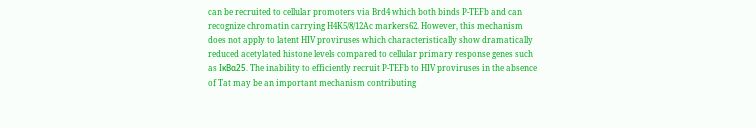can be recruited to cellular promoters via Brd4 which both binds P-TEFb and can recognize chromatin carrying H4K5/8/12Ac markers62. However, this mechanism does not apply to latent HIV proviruses which characteristically show dramatically reduced acetylated histone levels compared to cellular primary response genes such as IκBα25. The inability to efficiently recruit P-TEFb to HIV proviruses in the absence of Tat may be an important mechanism contributing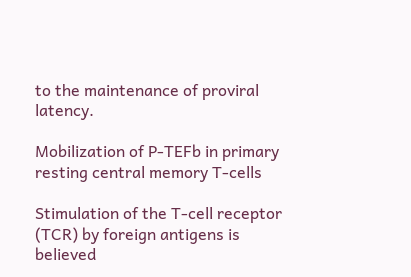to the maintenance of proviral latency.

Mobilization of P-TEFb in primary resting central memory T-cells

Stimulation of the T-cell receptor (TCR) by foreign antigens is believed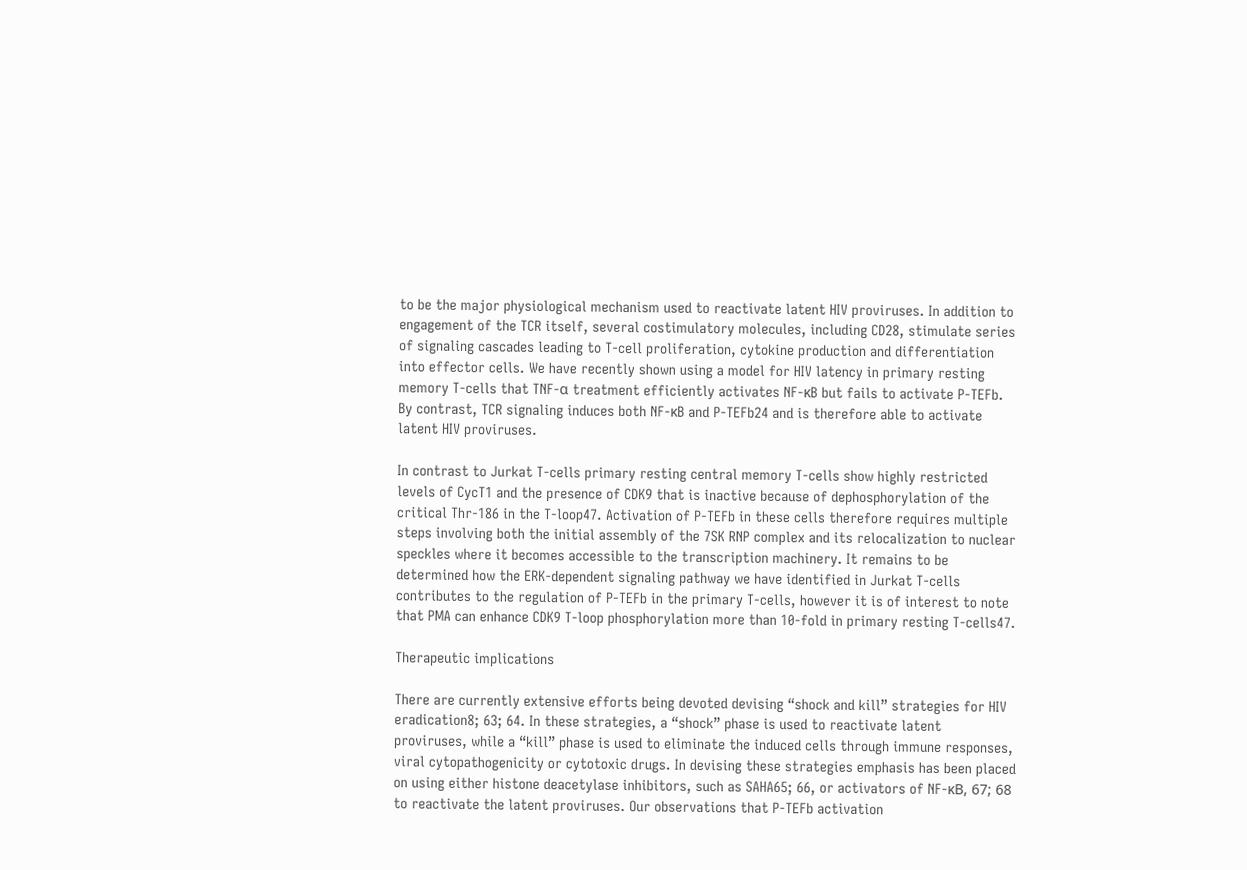to be the major physiological mechanism used to reactivate latent HIV proviruses. In addition to engagement of the TCR itself, several costimulatory molecules, including CD28, stimulate series of signaling cascades leading to T-cell proliferation, cytokine production and differentiation into effector cells. We have recently shown using a model for HIV latency in primary resting memory T-cells that TNF-α treatment efficiently activates NF-κB but fails to activate P-TEFb. By contrast, TCR signaling induces both NF-κB and P-TEFb24 and is therefore able to activate latent HIV proviruses.

In contrast to Jurkat T-cells primary resting central memory T-cells show highly restricted levels of CycT1 and the presence of CDK9 that is inactive because of dephosphorylation of the critical Thr-186 in the T-loop47. Activation of P-TEFb in these cells therefore requires multiple steps involving both the initial assembly of the 7SK RNP complex and its relocalization to nuclear speckles where it becomes accessible to the transcription machinery. It remains to be determined how the ERK-dependent signaling pathway we have identified in Jurkat T-cells contributes to the regulation of P-TEFb in the primary T-cells, however it is of interest to note that PMA can enhance CDK9 T-loop phosphorylation more than 10-fold in primary resting T-cells47.

Therapeutic implications

There are currently extensive efforts being devoted devising “shock and kill” strategies for HIV eradication8; 63; 64. In these strategies, a “shock” phase is used to reactivate latent proviruses, while a “kill” phase is used to eliminate the induced cells through immune responses, viral cytopathogenicity or cytotoxic drugs. In devising these strategies emphasis has been placed on using either histone deacetylase inhibitors, such as SAHA65; 66, or activators of NF-κB, 67; 68 to reactivate the latent proviruses. Our observations that P-TEFb activation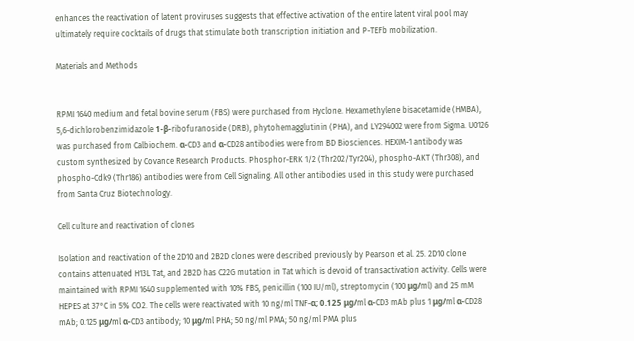enhances the reactivation of latent proviruses suggests that effective activation of the entire latent viral pool may ultimately require cocktails of drugs that stimulate both transcription initiation and P-TEFb mobilization.

Materials and Methods


RPMI 1640 medium and fetal bovine serum (FBS) were purchased from Hyclone. Hexamethylene bisacetamide (HMBA), 5,6-dichlorobenzimidazole 1-β-ribofuranoside (DRB), phytohemagglutinin (PHA), and LY294002 were from Sigma. U0126 was purchased from Calbiochem. α-CD3 and α-CD28 antibodies were from BD Biosciences. HEXIM-1 antibody was custom synthesized by Covance Research Products. Phosphor-ERK 1/2 (Thr202/Tyr204), phospho-AKT (Thr308), and phospho-Cdk9 (Thr186) antibodies were from Cell Signaling. All other antibodies used in this study were purchased from Santa Cruz Biotechnology.

Cell culture and reactivation of clones

Isolation and reactivation of the 2D10 and 2B2D clones were described previously by Pearson et al. 25. 2D10 clone contains attenuated H13L Tat, and 2B2D has C22G mutation in Tat which is devoid of transactivation activity. Cells were maintained with RPMI 1640 supplemented with 10% FBS, penicillin (100 IU/ml), streptomycin (100 μg/ml) and 25 mM HEPES at 37°C in 5% CO2. The cells were reactivated with 10 ng/ml TNF-α; 0.125 μg/ml α-CD3 mAb plus 1 μg/ml α-CD28 mAb; 0.125 μg/ml α-CD3 antibody; 10 μg/ml PHA; 50 ng/ml PMA; 50 ng/ml PMA plus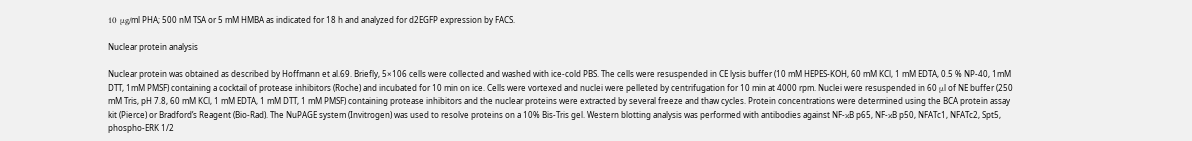10 μg/ml PHA; 500 nM TSA or 5 mM HMBA as indicated for 18 h and analyzed for d2EGFP expression by FACS.

Nuclear protein analysis

Nuclear protein was obtained as described by Hoffmann et al.69. Briefly, 5×106 cells were collected and washed with ice-cold PBS. The cells were resuspended in CE lysis buffer (10 mM HEPES-KOH, 60 mM KCl, 1 mM EDTA, 0.5 % NP-40, 1mM DTT, 1mM PMSF) containing a cocktail of protease inhibitors (Roche) and incubated for 10 min on ice. Cells were vortexed and nuclei were pelleted by centrifugation for 10 min at 4000 rpm. Nuclei were resuspended in 60 μl of NE buffer (250 mM Tris, pH 7.8, 60 mM KCl, 1 mM EDTA, 1 mM DTT, 1 mM PMSF) containing protease inhibitors and the nuclear proteins were extracted by several freeze and thaw cycles. Protein concentrations were determined using the BCA protein assay kit (Pierce) or Bradford’s Reagent (Bio-Rad). The NuPAGE system (Invitrogen) was used to resolve proteins on a 10% Bis-Tris gel. Western blotting analysis was performed with antibodies against NF-κB p65, NF-κB p50, NFATc1, NFATc2, Spt5, phospho-ERK 1/2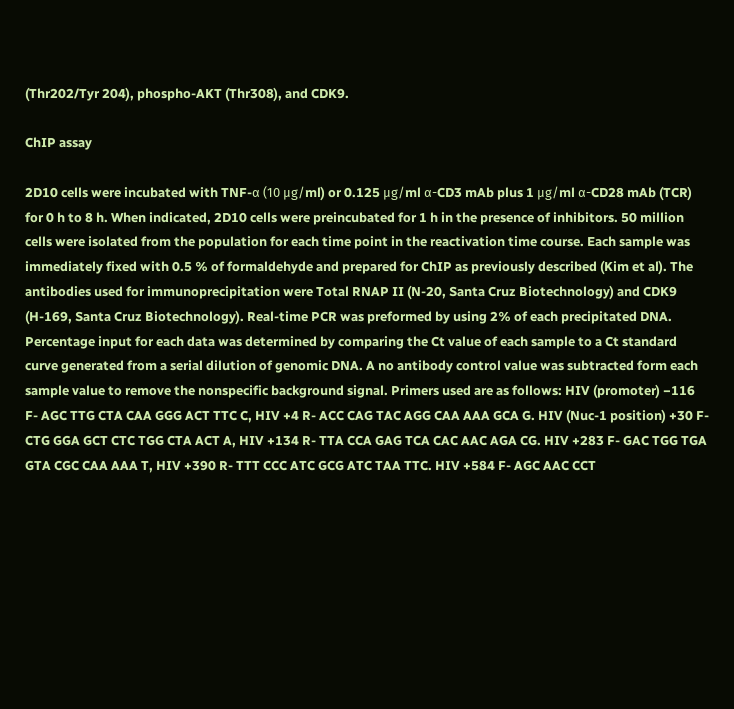(Thr202/Tyr 204), phospho-AKT (Thr308), and CDK9.

ChIP assay

2D10 cells were incubated with TNF-α (10 μg/ml) or 0.125 μg/ml α-CD3 mAb plus 1 μg/ml α-CD28 mAb (TCR) for 0 h to 8 h. When indicated, 2D10 cells were preincubated for 1 h in the presence of inhibitors. 50 million cells were isolated from the population for each time point in the reactivation time course. Each sample was immediately fixed with 0.5 % of formaldehyde and prepared for ChIP as previously described (Kim et al). The antibodies used for immunoprecipitation were Total RNAP II (N-20, Santa Cruz Biotechnology) and CDK9 (H-169, Santa Cruz Biotechnology). Real-time PCR was preformed by using 2% of each precipitated DNA. Percentage input for each data was determined by comparing the Ct value of each sample to a Ct standard curve generated from a serial dilution of genomic DNA. A no antibody control value was subtracted form each sample value to remove the nonspecific background signal. Primers used are as follows: HIV (promoter) −116 F- AGC TTG CTA CAA GGG ACT TTC C, HIV +4 R- ACC CAG TAC AGG CAA AAA GCA G. HIV (Nuc-1 position) +30 F- CTG GGA GCT CTC TGG CTA ACT A, HIV +134 R- TTA CCA GAG TCA CAC AAC AGA CG. HIV +283 F- GAC TGG TGA GTA CGC CAA AAA T, HIV +390 R- TTT CCC ATC GCG ATC TAA TTC. HIV +584 F- AGC AAC CCT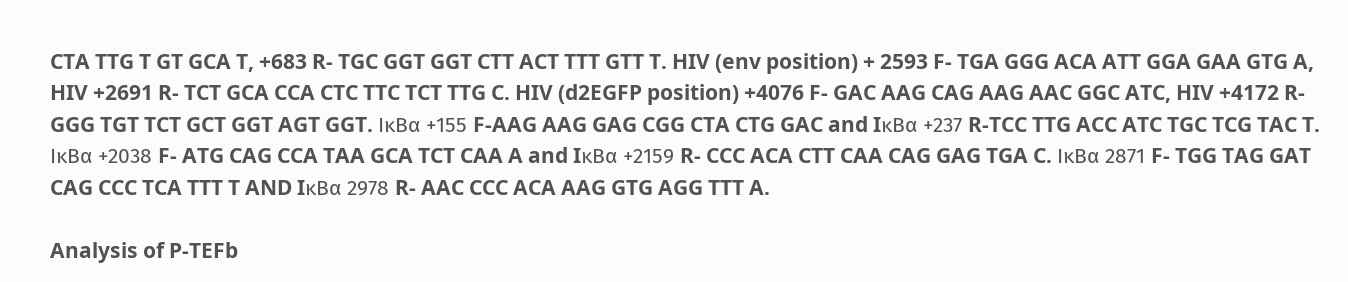CTA TTG T GT GCA T, +683 R- TGC GGT GGT CTT ACT TTT GTT T. HIV (env position) + 2593 F- TGA GGG ACA ATT GGA GAA GTG A, HIV +2691 R- TCT GCA CCA CTC TTC TCT TTG C. HIV (d2EGFP position) +4076 F- GAC AAG CAG AAG AAC GGC ATC, HIV +4172 R- GGG TGT TCT GCT GGT AGT GGT. IκBα +155 F-AAG AAG GAG CGG CTA CTG GAC and IκBα +237 R-TCC TTG ACC ATC TGC TCG TAC T. IκBα +2038 F- ATG CAG CCA TAA GCA TCT CAA A and IκBα +2159 R- CCC ACA CTT CAA CAG GAG TGA C. IκBα 2871 F- TGG TAG GAT CAG CCC TCA TTT T AND IκBα 2978 R- AAC CCC ACA AAG GTG AGG TTT A.

Analysis of P-TEFb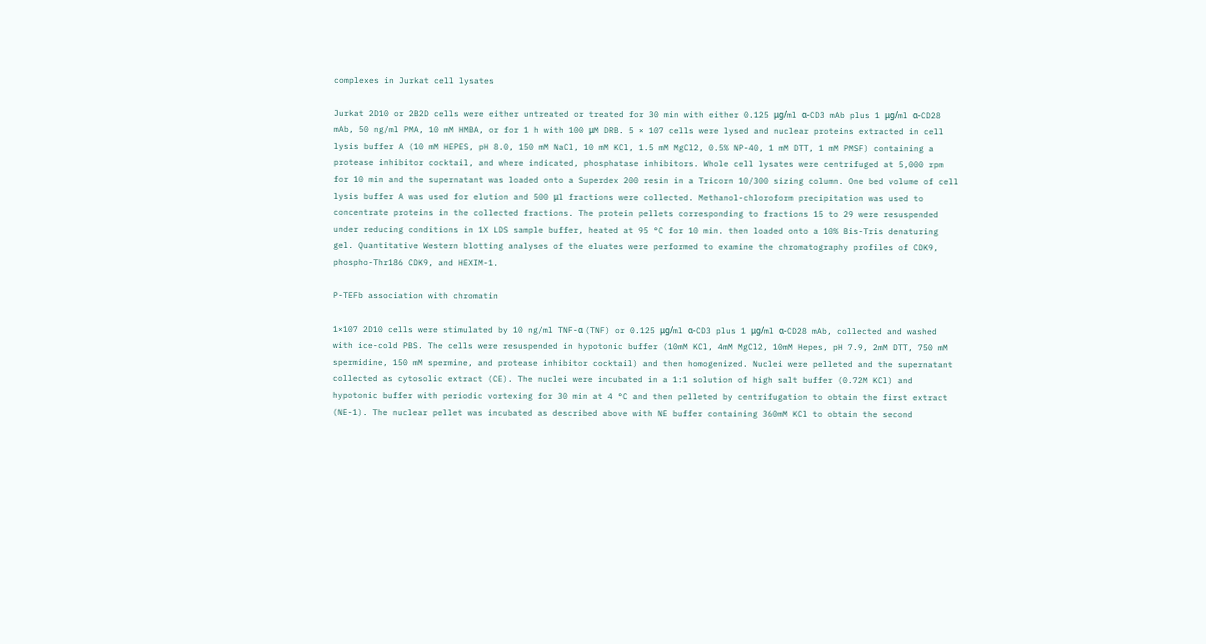complexes in Jurkat cell lysates

Jurkat 2D10 or 2B2D cells were either untreated or treated for 30 min with either 0.125 μg/ml α-CD3 mAb plus 1 μg/ml α-CD28 mAb, 50 ng/ml PMA, 10 mM HMBA, or for 1 h with 100 μM DRB. 5 × 107 cells were lysed and nuclear proteins extracted in cell lysis buffer A (10 mM HEPES, pH 8.0, 150 mM NaCl, 10 mM KCl, 1.5 mM MgCl2, 0.5% NP-40, 1 mM DTT, 1 mM PMSF) containing a protease inhibitor cocktail, and where indicated, phosphatase inhibitors. Whole cell lysates were centrifuged at 5,000 rpm for 10 min and the supernatant was loaded onto a Superdex 200 resin in a Tricorn 10/300 sizing column. One bed volume of cell lysis buffer A was used for elution and 500 μl fractions were collected. Methanol-chloroform precipitation was used to concentrate proteins in the collected fractions. The protein pellets corresponding to fractions 15 to 29 were resuspended under reducing conditions in 1X LDS sample buffer, heated at 95 °C for 10 min. then loaded onto a 10% Bis-Tris denaturing gel. Quantitative Western blotting analyses of the eluates were performed to examine the chromatography profiles of CDK9, phospho-Thr186 CDK9, and HEXIM-1.

P-TEFb association with chromatin

1×107 2D10 cells were stimulated by 10 ng/ml TNF-α (TNF) or 0.125 μg/ml α-CD3 plus 1 μg/ml α-CD28 mAb, collected and washed with ice-cold PBS. The cells were resuspended in hypotonic buffer (10mM KCl, 4mM MgCl2, 10mM Hepes, pH 7.9, 2mM DTT, 750 mM spermidine, 150 mM spermine, and protease inhibitor cocktail) and then homogenized. Nuclei were pelleted and the supernatant collected as cytosolic extract (CE). The nuclei were incubated in a 1:1 solution of high salt buffer (0.72M KCl) and hypotonic buffer with periodic vortexing for 30 min at 4 °C and then pelleted by centrifugation to obtain the first extract (NE-1). The nuclear pellet was incubated as described above with NE buffer containing 360mM KCl to obtain the second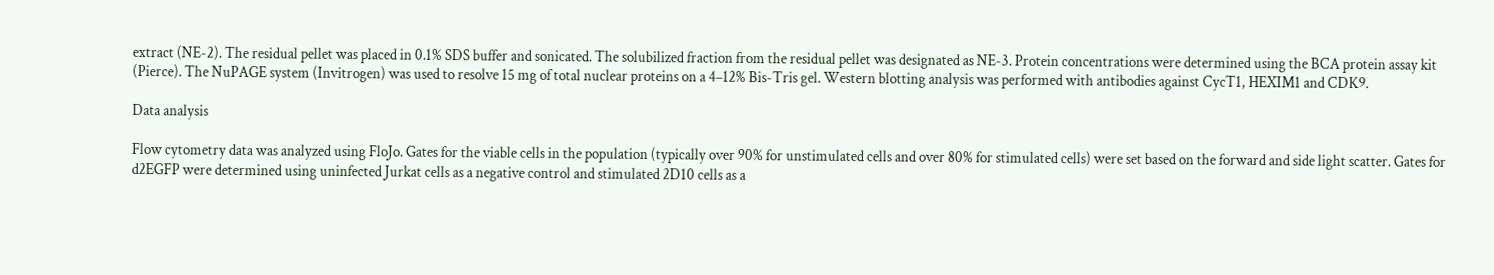extract (NE-2). The residual pellet was placed in 0.1% SDS buffer and sonicated. The solubilized fraction from the residual pellet was designated as NE-3. Protein concentrations were determined using the BCA protein assay kit (Pierce). The NuPAGE system (Invitrogen) was used to resolve 15 mg of total nuclear proteins on a 4–12% Bis-Tris gel. Western blotting analysis was performed with antibodies against CycT1, HEXIM1 and CDK9.

Data analysis

Flow cytometry data was analyzed using FloJo. Gates for the viable cells in the population (typically over 90% for unstimulated cells and over 80% for stimulated cells) were set based on the forward and side light scatter. Gates for d2EGFP were determined using uninfected Jurkat cells as a negative control and stimulated 2D10 cells as a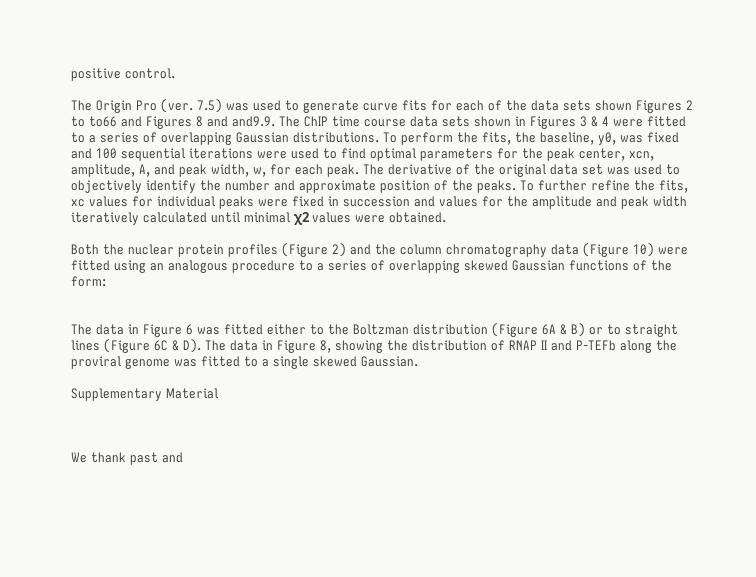positive control.

The Origin Pro (ver. 7.5) was used to generate curve fits for each of the data sets shown Figures 2 to to66 and Figures 8 and and9.9. The ChIP time course data sets shown in Figures 3 & 4 were fitted to a series of overlapping Gaussian distributions. To perform the fits, the baseline, y0, was fixed and 100 sequential iterations were used to find optimal parameters for the peak center, xcn, amplitude, A, and peak width, w, for each peak. The derivative of the original data set was used to objectively identify the number and approximate position of the peaks. To further refine the fits, xc values for individual peaks were fixed in succession and values for the amplitude and peak width iteratively calculated until minimal χ2 values were obtained.

Both the nuclear protein profiles (Figure 2) and the column chromatography data (Figure 10) were fitted using an analogous procedure to a series of overlapping skewed Gaussian functions of the form:


The data in Figure 6 was fitted either to the Boltzman distribution (Figure 6A & B) or to straight lines (Figure 6C & D). The data in Figure 8, showing the distribution of RNAP II and P-TEFb along the proviral genome was fitted to a single skewed Gaussian.

Supplementary Material



We thank past and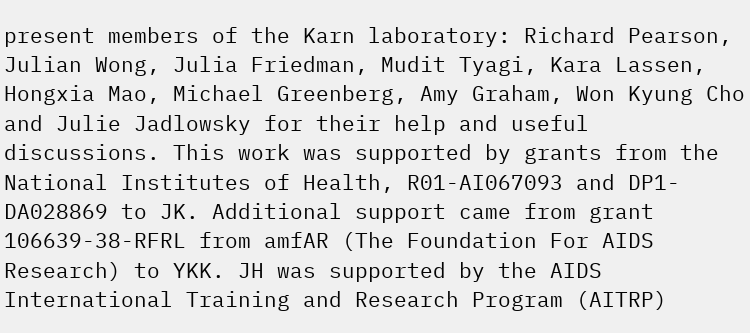present members of the Karn laboratory: Richard Pearson, Julian Wong, Julia Friedman, Mudit Tyagi, Kara Lassen, Hongxia Mao, Michael Greenberg, Amy Graham, Won Kyung Cho and Julie Jadlowsky for their help and useful discussions. This work was supported by grants from the National Institutes of Health, R01-AI067093 and DP1-DA028869 to JK. Additional support came from grant 106639-38-RFRL from amfAR (The Foundation For AIDS Research) to YKK. JH was supported by the AIDS International Training and Research Program (AITRP)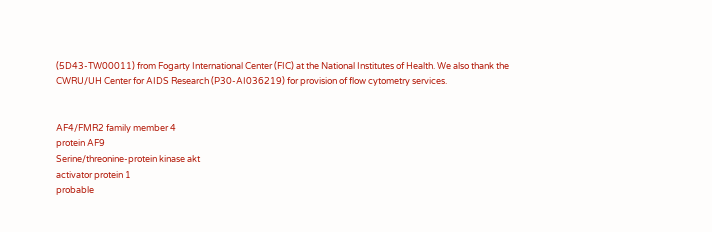(5D43-TW00011) from Fogarty International Center (FIC) at the National Institutes of Health. We also thank the CWRU/UH Center for AIDS Research (P30-AI036219) for provision of flow cytometry services.


AF4/FMR2 family member 4
protein AF9
Serine/threonine-protein kinase akt
activator protein 1
probable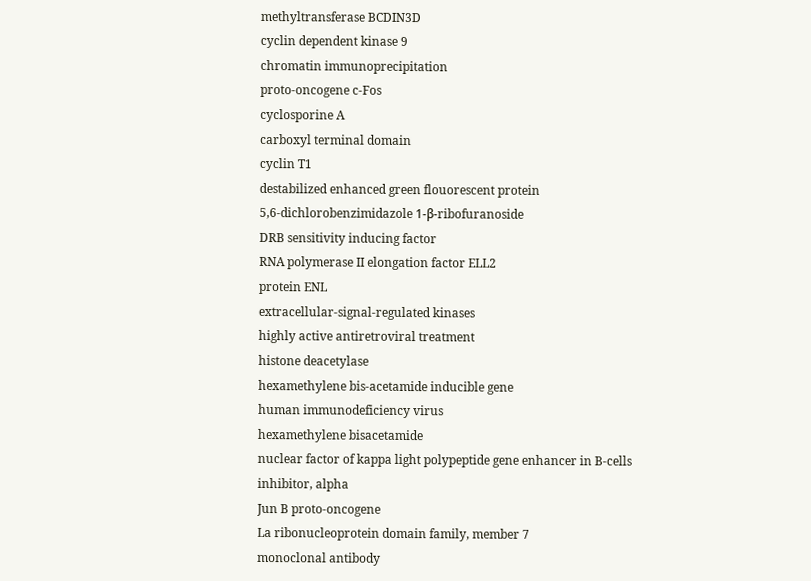methyltransferase BCDIN3D
cyclin dependent kinase 9
chromatin immunoprecipitation
proto-oncogene c-Fos
cyclosporine A
carboxyl terminal domain
cyclin T1
destabilized enhanced green flouorescent protein
5,6-dichlorobenzimidazole 1-β-ribofuranoside
DRB sensitivity inducing factor
RNA polymerase II elongation factor ELL2
protein ENL
extracellular-signal-regulated kinases
highly active antiretroviral treatment
histone deacetylase
hexamethylene bis-acetamide inducible gene
human immunodeficiency virus
hexamethylene bisacetamide
nuclear factor of kappa light polypeptide gene enhancer in B-cells inhibitor, alpha
Jun B proto-oncogene
La ribonucleoprotein domain family, member 7
monoclonal antibody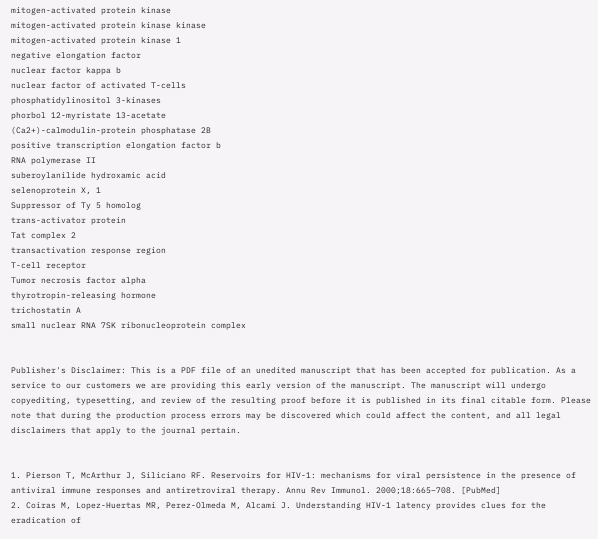mitogen-activated protein kinase
mitogen-activated protein kinase kinase
mitogen-activated protein kinase 1
negative elongation factor
nuclear factor kappa b
nuclear factor of activated T-cells
phosphatidylinositol 3-kinases
phorbol 12-myristate 13-acetate
(Ca2+)-calmodulin-protein phosphatase 2B
positive transcription elongation factor b
RNA polymerase II
suberoylanilide hydroxamic acid
selenoprotein X, 1
Suppressor of Ty 5 homolog
trans-activator protein
Tat complex 2
transactivation response region
T-cell receptor
Tumor necrosis factor alpha
thyrotropin-releasing hormone
trichostatin A
small nuclear RNA 7SK ribonucleoprotein complex


Publisher's Disclaimer: This is a PDF file of an unedited manuscript that has been accepted for publication. As a service to our customers we are providing this early version of the manuscript. The manuscript will undergo copyediting, typesetting, and review of the resulting proof before it is published in its final citable form. Please note that during the production process errors may be discovered which could affect the content, and all legal disclaimers that apply to the journal pertain.


1. Pierson T, McArthur J, Siliciano RF. Reservoirs for HIV-1: mechanisms for viral persistence in the presence of antiviral immune responses and antiretroviral therapy. Annu Rev Immunol. 2000;18:665–708. [PubMed]
2. Coiras M, Lopez-Huertas MR, Perez-Olmeda M, Alcami J. Understanding HIV-1 latency provides clues for the eradication of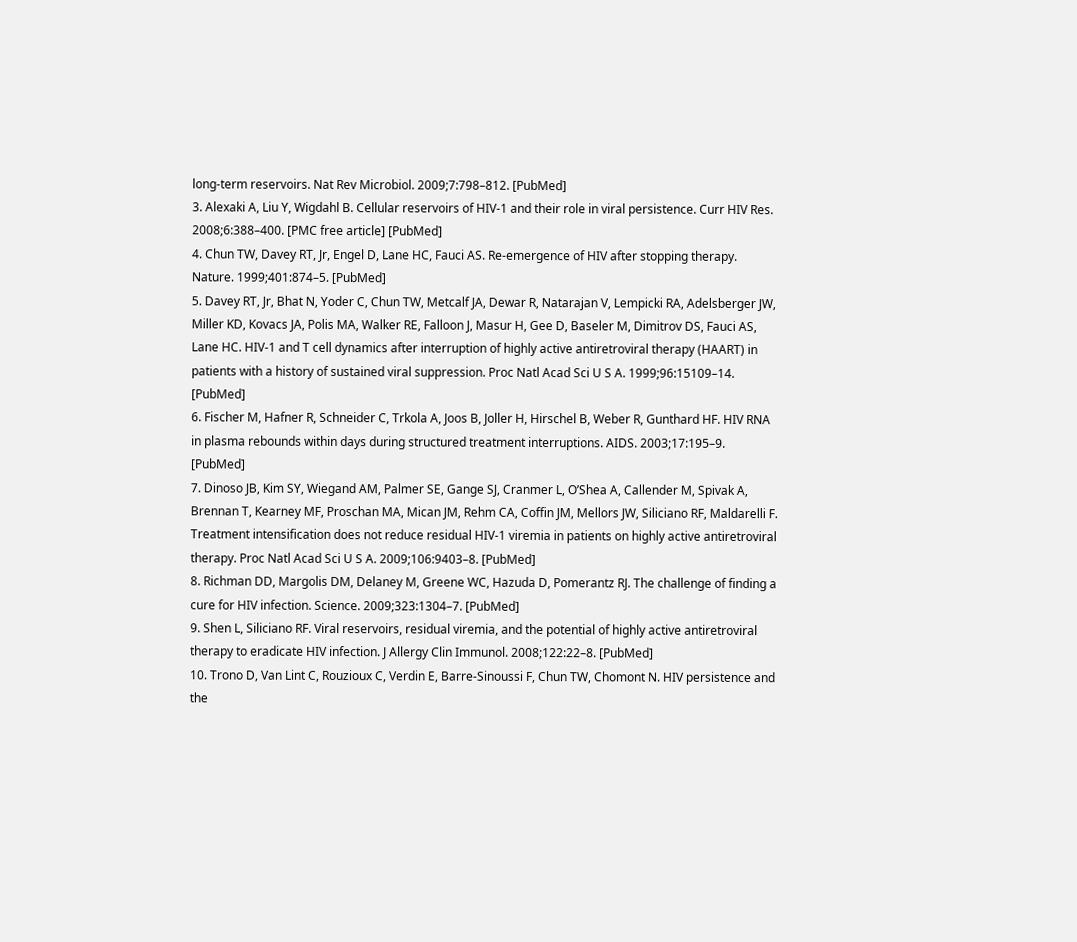long-term reservoirs. Nat Rev Microbiol. 2009;7:798–812. [PubMed]
3. Alexaki A, Liu Y, Wigdahl B. Cellular reservoirs of HIV-1 and their role in viral persistence. Curr HIV Res. 2008;6:388–400. [PMC free article] [PubMed]
4. Chun TW, Davey RT, Jr, Engel D, Lane HC, Fauci AS. Re-emergence of HIV after stopping therapy. Nature. 1999;401:874–5. [PubMed]
5. Davey RT, Jr, Bhat N, Yoder C, Chun TW, Metcalf JA, Dewar R, Natarajan V, Lempicki RA, Adelsberger JW, Miller KD, Kovacs JA, Polis MA, Walker RE, Falloon J, Masur H, Gee D, Baseler M, Dimitrov DS, Fauci AS, Lane HC. HIV-1 and T cell dynamics after interruption of highly active antiretroviral therapy (HAART) in patients with a history of sustained viral suppression. Proc Natl Acad Sci U S A. 1999;96:15109–14. [PubMed]
6. Fischer M, Hafner R, Schneider C, Trkola A, Joos B, Joller H, Hirschel B, Weber R, Gunthard HF. HIV RNA in plasma rebounds within days during structured treatment interruptions. AIDS. 2003;17:195–9. [PubMed]
7. Dinoso JB, Kim SY, Wiegand AM, Palmer SE, Gange SJ, Cranmer L, O’Shea A, Callender M, Spivak A, Brennan T, Kearney MF, Proschan MA, Mican JM, Rehm CA, Coffin JM, Mellors JW, Siliciano RF, Maldarelli F. Treatment intensification does not reduce residual HIV-1 viremia in patients on highly active antiretroviral therapy. Proc Natl Acad Sci U S A. 2009;106:9403–8. [PubMed]
8. Richman DD, Margolis DM, Delaney M, Greene WC, Hazuda D, Pomerantz RJ. The challenge of finding a cure for HIV infection. Science. 2009;323:1304–7. [PubMed]
9. Shen L, Siliciano RF. Viral reservoirs, residual viremia, and the potential of highly active antiretroviral therapy to eradicate HIV infection. J Allergy Clin Immunol. 2008;122:22–8. [PubMed]
10. Trono D, Van Lint C, Rouzioux C, Verdin E, Barre-Sinoussi F, Chun TW, Chomont N. HIV persistence and the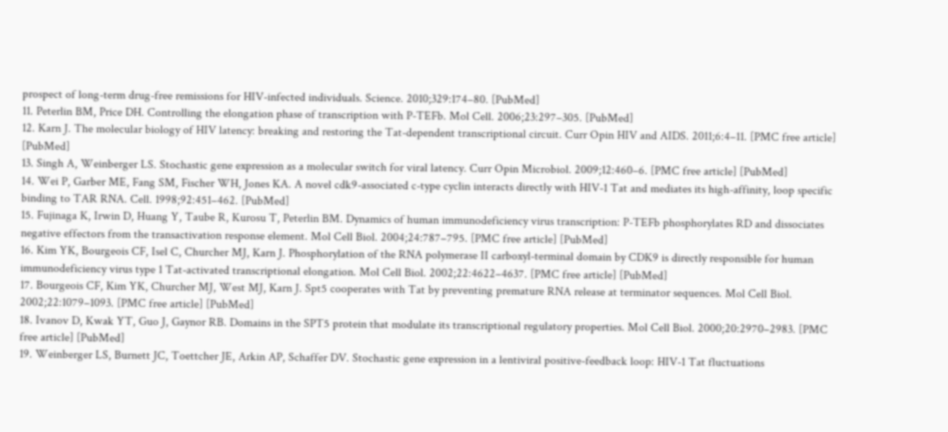prospect of long-term drug-free remissions for HIV-infected individuals. Science. 2010;329:174–80. [PubMed]
11. Peterlin BM, Price DH. Controlling the elongation phase of transcription with P-TEFb. Mol Cell. 2006;23:297–305. [PubMed]
12. Karn J. The molecular biology of HIV latency: breaking and restoring the Tat-dependent transcriptional circuit. Curr Opin HIV and AIDS. 2011;6:4–11. [PMC free article] [PubMed]
13. Singh A, Weinberger LS. Stochastic gene expression as a molecular switch for viral latency. Curr Opin Microbiol. 2009;12:460–6. [PMC free article] [PubMed]
14. Wei P, Garber ME, Fang SM, Fischer WH, Jones KA. A novel cdk9-associated c-type cyclin interacts directly with HIV-1 Tat and mediates its high-affinity, loop specific binding to TAR RNA. Cell. 1998;92:451–462. [PubMed]
15. Fujinaga K, Irwin D, Huang Y, Taube R, Kurosu T, Peterlin BM. Dynamics of human immunodeficiency virus transcription: P-TEFb phosphorylates RD and dissociates negative effectors from the transactivation response element. Mol Cell Biol. 2004;24:787–795. [PMC free article] [PubMed]
16. Kim YK, Bourgeois CF, Isel C, Churcher MJ, Karn J. Phosphorylation of the RNA polymerase II carboxyl-terminal domain by CDK9 is directly responsible for human immunodeficiency virus type 1 Tat-activated transcriptional elongation. Mol Cell Biol. 2002;22:4622–4637. [PMC free article] [PubMed]
17. Bourgeois CF, Kim YK, Churcher MJ, West MJ, Karn J. Spt5 cooperates with Tat by preventing premature RNA release at terminator sequences. Mol Cell Biol. 2002;22:1079–1093. [PMC free article] [PubMed]
18. Ivanov D, Kwak YT, Guo J, Gaynor RB. Domains in the SPT5 protein that modulate its transcriptional regulatory properties. Mol Cell Biol. 2000;20:2970–2983. [PMC free article] [PubMed]
19. Weinberger LS, Burnett JC, Toettcher JE, Arkin AP, Schaffer DV. Stochastic gene expression in a lentiviral positive-feedback loop: HIV-1 Tat fluctuations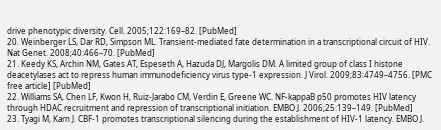drive phenotypic diversity. Cell. 2005;122:169–82. [PubMed]
20. Weinberger LS, Dar RD, Simpson ML. Transient-mediated fate determination in a transcriptional circuit of HIV. Nat Genet. 2008;40:466–70. [PubMed]
21. Keedy KS, Archin NM, Gates AT, Espeseth A, Hazuda DJ, Margolis DM. A limited group of class I histone deacetylases act to repress human immunodeficiency virus type-1 expression. J Virol. 2009;83:4749–4756. [PMC free article] [PubMed]
22. Williams SA, Chen LF, Kwon H, Ruiz-Jarabo CM, Verdin E, Greene WC. NF-kappaB p50 promotes HIV latency through HDAC recruitment and repression of transcriptional initiation. EMBO J. 2006;25:139–149. [PubMed]
23. Tyagi M, Karn J. CBF-1 promotes transcriptional silencing during the establishment of HIV-1 latency. EMBO J.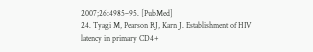2007;26:4985–95. [PubMed]
24. Tyagi M, Pearson RJ, Karn J. Establishment of HIV latency in primary CD4+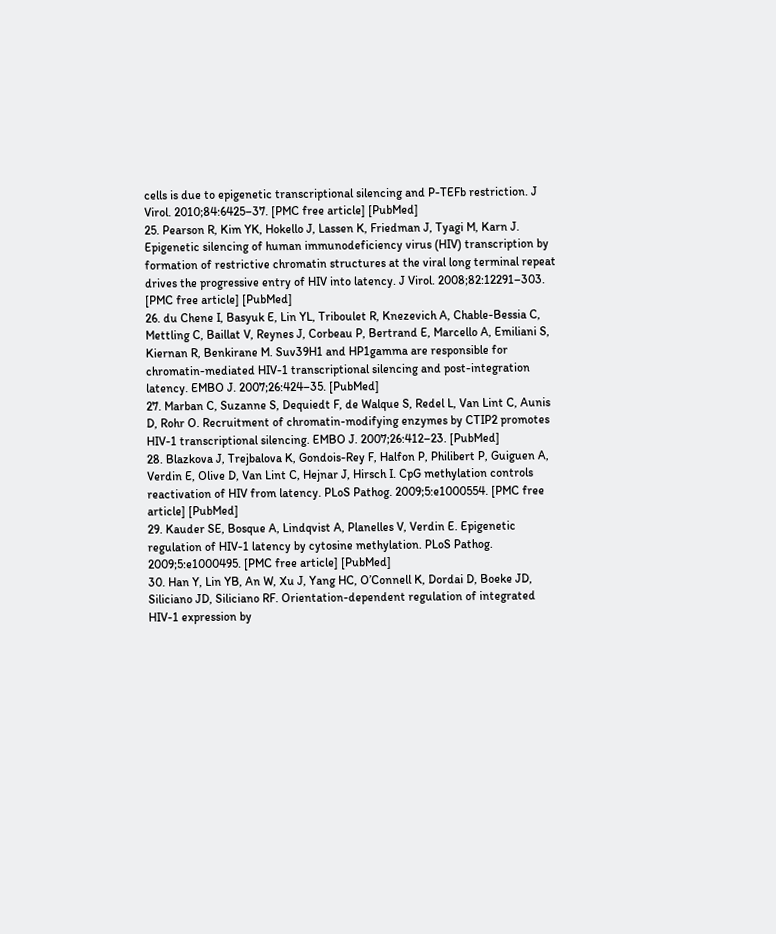cells is due to epigenetic transcriptional silencing and P-TEFb restriction. J Virol. 2010;84:6425–37. [PMC free article] [PubMed]
25. Pearson R, Kim YK, Hokello J, Lassen K, Friedman J, Tyagi M, Karn J. Epigenetic silencing of human immunodeficiency virus (HIV) transcription by formation of restrictive chromatin structures at the viral long terminal repeat drives the progressive entry of HIV into latency. J Virol. 2008;82:12291–303. [PMC free article] [PubMed]
26. du Chene I, Basyuk E, Lin YL, Triboulet R, Knezevich A, Chable-Bessia C, Mettling C, Baillat V, Reynes J, Corbeau P, Bertrand E, Marcello A, Emiliani S, Kiernan R, Benkirane M. Suv39H1 and HP1gamma are responsible for chromatin-mediated HIV-1 transcriptional silencing and post-integration latency. EMBO J. 2007;26:424–35. [PubMed]
27. Marban C, Suzanne S, Dequiedt F, de Walque S, Redel L, Van Lint C, Aunis D, Rohr O. Recruitment of chromatin-modifying enzymes by CTIP2 promotes HIV-1 transcriptional silencing. EMBO J. 2007;26:412–23. [PubMed]
28. Blazkova J, Trejbalova K, Gondois-Rey F, Halfon P, Philibert P, Guiguen A, Verdin E, Olive D, Van Lint C, Hejnar J, Hirsch I. CpG methylation controls reactivation of HIV from latency. PLoS Pathog. 2009;5:e1000554. [PMC free article] [PubMed]
29. Kauder SE, Bosque A, Lindqvist A, Planelles V, Verdin E. Epigenetic regulation of HIV-1 latency by cytosine methylation. PLoS Pathog. 2009;5:e1000495. [PMC free article] [PubMed]
30. Han Y, Lin YB, An W, Xu J, Yang HC, O’Connell K, Dordai D, Boeke JD, Siliciano JD, Siliciano RF. Orientation-dependent regulation of integrated HIV-1 expression by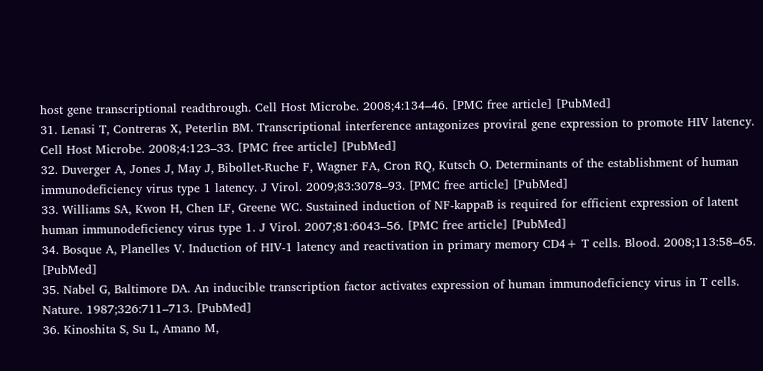host gene transcriptional readthrough. Cell Host Microbe. 2008;4:134–46. [PMC free article] [PubMed]
31. Lenasi T, Contreras X, Peterlin BM. Transcriptional interference antagonizes proviral gene expression to promote HIV latency. Cell Host Microbe. 2008;4:123–33. [PMC free article] [PubMed]
32. Duverger A, Jones J, May J, Bibollet-Ruche F, Wagner FA, Cron RQ, Kutsch O. Determinants of the establishment of human immunodeficiency virus type 1 latency. J Virol. 2009;83:3078–93. [PMC free article] [PubMed]
33. Williams SA, Kwon H, Chen LF, Greene WC. Sustained induction of NF-kappaB is required for efficient expression of latent human immunodeficiency virus type 1. J Virol. 2007;81:6043–56. [PMC free article] [PubMed]
34. Bosque A, Planelles V. Induction of HIV-1 latency and reactivation in primary memory CD4+ T cells. Blood. 2008;113:58–65. [PubMed]
35. Nabel G, Baltimore DA. An inducible transcription factor activates expression of human immunodeficiency virus in T cells. Nature. 1987;326:711–713. [PubMed]
36. Kinoshita S, Su L, Amano M,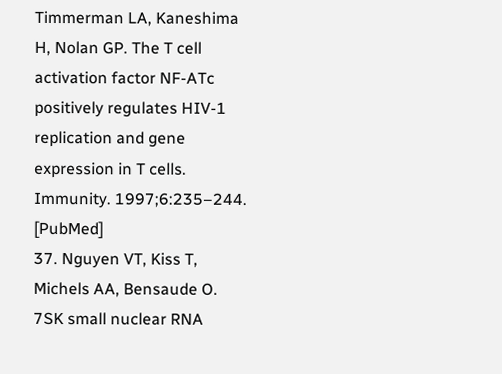Timmerman LA, Kaneshima H, Nolan GP. The T cell activation factor NF-ATc positively regulates HIV-1 replication and gene expression in T cells. Immunity. 1997;6:235–244. [PubMed]
37. Nguyen VT, Kiss T, Michels AA, Bensaude O. 7SK small nuclear RNA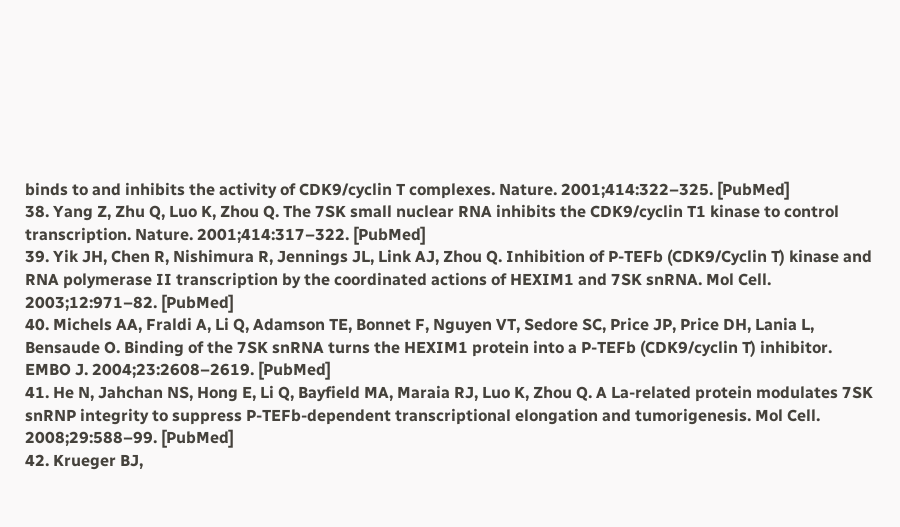binds to and inhibits the activity of CDK9/cyclin T complexes. Nature. 2001;414:322–325. [PubMed]
38. Yang Z, Zhu Q, Luo K, Zhou Q. The 7SK small nuclear RNA inhibits the CDK9/cyclin T1 kinase to control transcription. Nature. 2001;414:317–322. [PubMed]
39. Yik JH, Chen R, Nishimura R, Jennings JL, Link AJ, Zhou Q. Inhibition of P-TEFb (CDK9/Cyclin T) kinase and RNA polymerase II transcription by the coordinated actions of HEXIM1 and 7SK snRNA. Mol Cell. 2003;12:971–82. [PubMed]
40. Michels AA, Fraldi A, Li Q, Adamson TE, Bonnet F, Nguyen VT, Sedore SC, Price JP, Price DH, Lania L, Bensaude O. Binding of the 7SK snRNA turns the HEXIM1 protein into a P-TEFb (CDK9/cyclin T) inhibitor. EMBO J. 2004;23:2608–2619. [PubMed]
41. He N, Jahchan NS, Hong E, Li Q, Bayfield MA, Maraia RJ, Luo K, Zhou Q. A La-related protein modulates 7SK snRNP integrity to suppress P-TEFb-dependent transcriptional elongation and tumorigenesis. Mol Cell. 2008;29:588–99. [PubMed]
42. Krueger BJ,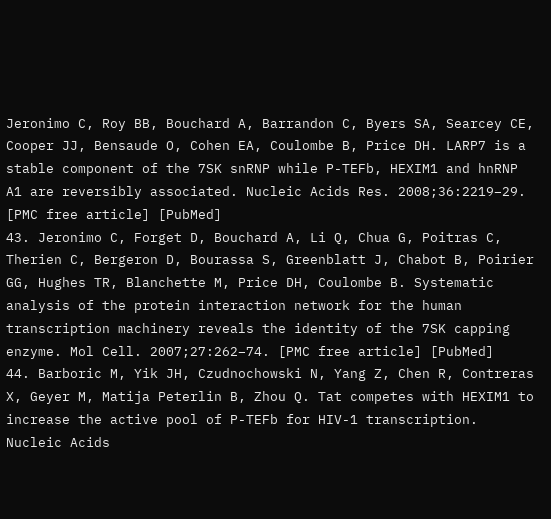Jeronimo C, Roy BB, Bouchard A, Barrandon C, Byers SA, Searcey CE, Cooper JJ, Bensaude O, Cohen EA, Coulombe B, Price DH. LARP7 is a stable component of the 7SK snRNP while P-TEFb, HEXIM1 and hnRNP A1 are reversibly associated. Nucleic Acids Res. 2008;36:2219–29. [PMC free article] [PubMed]
43. Jeronimo C, Forget D, Bouchard A, Li Q, Chua G, Poitras C, Therien C, Bergeron D, Bourassa S, Greenblatt J, Chabot B, Poirier GG, Hughes TR, Blanchette M, Price DH, Coulombe B. Systematic analysis of the protein interaction network for the human transcription machinery reveals the identity of the 7SK capping enzyme. Mol Cell. 2007;27:262–74. [PMC free article] [PubMed]
44. Barboric M, Yik JH, Czudnochowski N, Yang Z, Chen R, Contreras X, Geyer M, Matija Peterlin B, Zhou Q. Tat competes with HEXIM1 to increase the active pool of P-TEFb for HIV-1 transcription. Nucleic Acids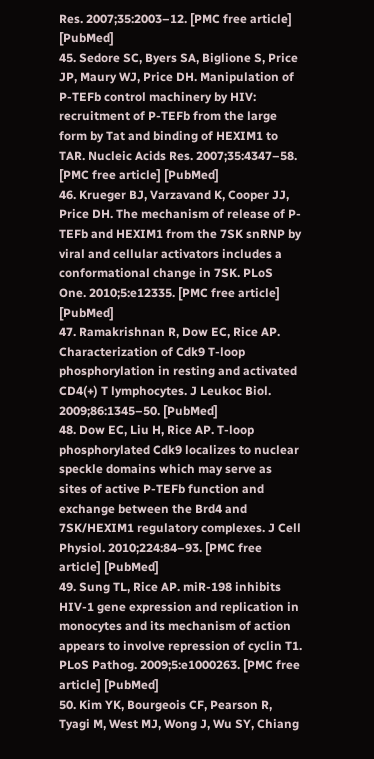Res. 2007;35:2003–12. [PMC free article] [PubMed]
45. Sedore SC, Byers SA, Biglione S, Price JP, Maury WJ, Price DH. Manipulation of P-TEFb control machinery by HIV: recruitment of P-TEFb from the large form by Tat and binding of HEXIM1 to TAR. Nucleic Acids Res. 2007;35:4347–58. [PMC free article] [PubMed]
46. Krueger BJ, Varzavand K, Cooper JJ, Price DH. The mechanism of release of P-TEFb and HEXIM1 from the 7SK snRNP by viral and cellular activators includes a conformational change in 7SK. PLoS One. 2010;5:e12335. [PMC free article] [PubMed]
47. Ramakrishnan R, Dow EC, Rice AP. Characterization of Cdk9 T-loop phosphorylation in resting and activated CD4(+) T lymphocytes. J Leukoc Biol. 2009;86:1345–50. [PubMed]
48. Dow EC, Liu H, Rice AP. T-loop phosphorylated Cdk9 localizes to nuclear speckle domains which may serve as sites of active P-TEFb function and exchange between the Brd4 and 7SK/HEXIM1 regulatory complexes. J Cell Physiol. 2010;224:84–93. [PMC free article] [PubMed]
49. Sung TL, Rice AP. miR-198 inhibits HIV-1 gene expression and replication in monocytes and its mechanism of action appears to involve repression of cyclin T1. PLoS Pathog. 2009;5:e1000263. [PMC free article] [PubMed]
50. Kim YK, Bourgeois CF, Pearson R, Tyagi M, West MJ, Wong J, Wu SY, Chiang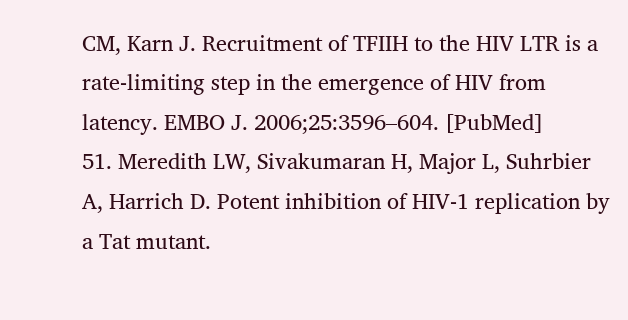CM, Karn J. Recruitment of TFIIH to the HIV LTR is a rate-limiting step in the emergence of HIV from latency. EMBO J. 2006;25:3596–604. [PubMed]
51. Meredith LW, Sivakumaran H, Major L, Suhrbier A, Harrich D. Potent inhibition of HIV-1 replication by a Tat mutant.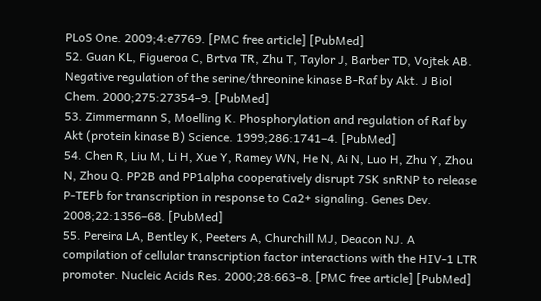PLoS One. 2009;4:e7769. [PMC free article] [PubMed]
52. Guan KL, Figueroa C, Brtva TR, Zhu T, Taylor J, Barber TD, Vojtek AB. Negative regulation of the serine/threonine kinase B-Raf by Akt. J Biol Chem. 2000;275:27354–9. [PubMed]
53. Zimmermann S, Moelling K. Phosphorylation and regulation of Raf by Akt (protein kinase B) Science. 1999;286:1741–4. [PubMed]
54. Chen R, Liu M, Li H, Xue Y, Ramey WN, He N, Ai N, Luo H, Zhu Y, Zhou N, Zhou Q. PP2B and PP1alpha cooperatively disrupt 7SK snRNP to release P-TEFb for transcription in response to Ca2+ signaling. Genes Dev. 2008;22:1356–68. [PubMed]
55. Pereira LA, Bentley K, Peeters A, Churchill MJ, Deacon NJ. A compilation of cellular transcription factor interactions with the HIV-1 LTR promoter. Nucleic Acids Res. 2000;28:663–8. [PMC free article] [PubMed]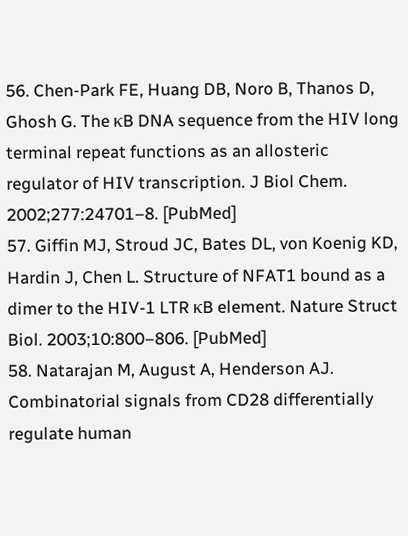56. Chen-Park FE, Huang DB, Noro B, Thanos D, Ghosh G. The κB DNA sequence from the HIV long terminal repeat functions as an allosteric regulator of HIV transcription. J Biol Chem. 2002;277:24701–8. [PubMed]
57. Giffin MJ, Stroud JC, Bates DL, von Koenig KD, Hardin J, Chen L. Structure of NFAT1 bound as a dimer to the HIV-1 LTR κB element. Nature Struct Biol. 2003;10:800–806. [PubMed]
58. Natarajan M, August A, Henderson AJ. Combinatorial signals from CD28 differentially regulate human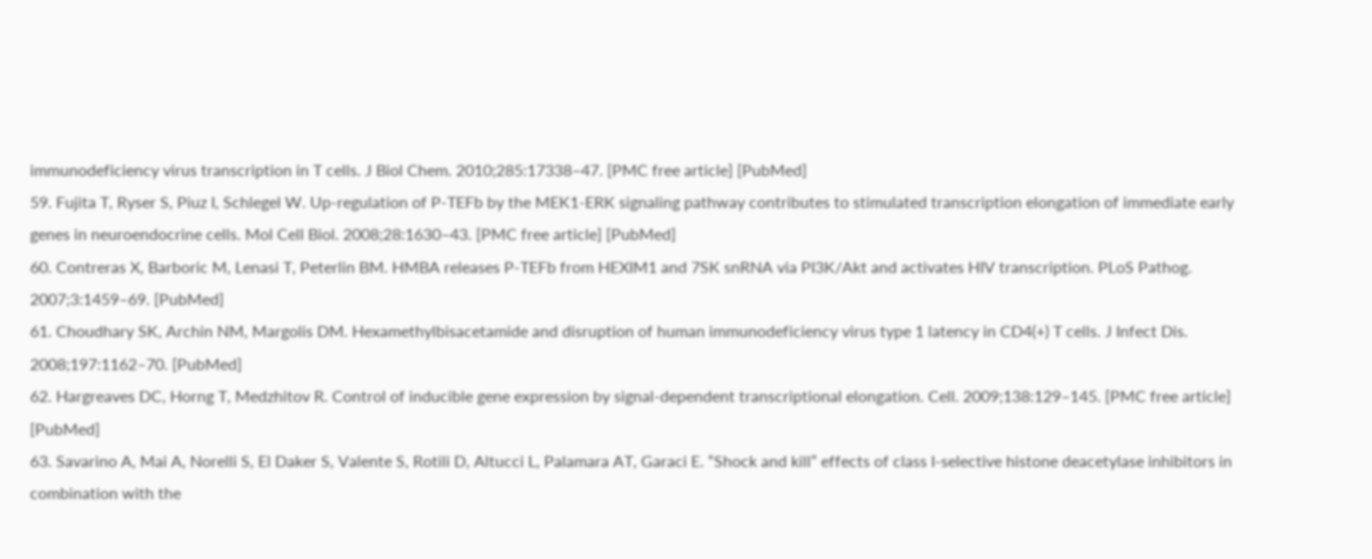immunodeficiency virus transcription in T cells. J Biol Chem. 2010;285:17338–47. [PMC free article] [PubMed]
59. Fujita T, Ryser S, Piuz I, Schlegel W. Up-regulation of P-TEFb by the MEK1-ERK signaling pathway contributes to stimulated transcription elongation of immediate early genes in neuroendocrine cells. Mol Cell Biol. 2008;28:1630–43. [PMC free article] [PubMed]
60. Contreras X, Barboric M, Lenasi T, Peterlin BM. HMBA releases P-TEFb from HEXIM1 and 7SK snRNA via PI3K/Akt and activates HIV transcription. PLoS Pathog. 2007;3:1459–69. [PubMed]
61. Choudhary SK, Archin NM, Margolis DM. Hexamethylbisacetamide and disruption of human immunodeficiency virus type 1 latency in CD4(+) T cells. J Infect Dis. 2008;197:1162–70. [PubMed]
62. Hargreaves DC, Horng T, Medzhitov R. Control of inducible gene expression by signal-dependent transcriptional elongation. Cell. 2009;138:129–145. [PMC free article] [PubMed]
63. Savarino A, Mai A, Norelli S, El Daker S, Valente S, Rotili D, Altucci L, Palamara AT, Garaci E. “Shock and kill” effects of class I-selective histone deacetylase inhibitors in combination with the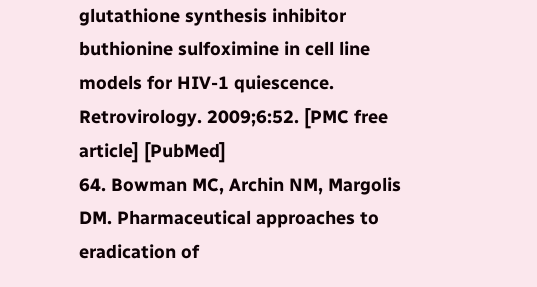glutathione synthesis inhibitor buthionine sulfoximine in cell line models for HIV-1 quiescence. Retrovirology. 2009;6:52. [PMC free article] [PubMed]
64. Bowman MC, Archin NM, Margolis DM. Pharmaceutical approaches to eradication of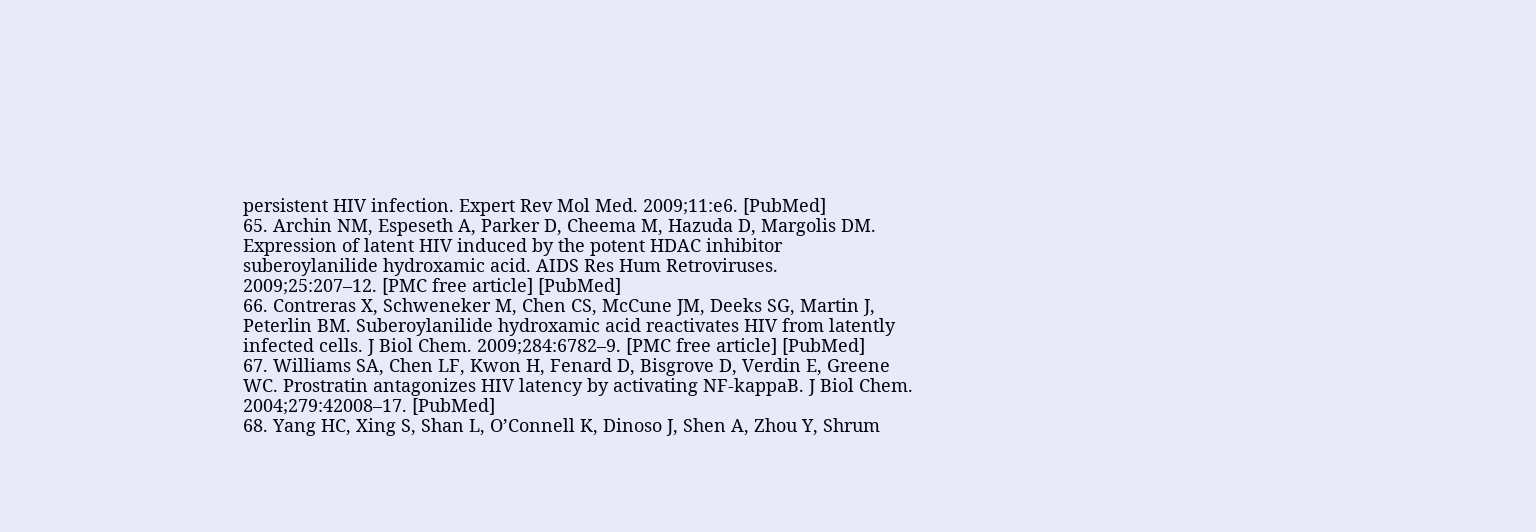persistent HIV infection. Expert Rev Mol Med. 2009;11:e6. [PubMed]
65. Archin NM, Espeseth A, Parker D, Cheema M, Hazuda D, Margolis DM. Expression of latent HIV induced by the potent HDAC inhibitor suberoylanilide hydroxamic acid. AIDS Res Hum Retroviruses. 2009;25:207–12. [PMC free article] [PubMed]
66. Contreras X, Schweneker M, Chen CS, McCune JM, Deeks SG, Martin J, Peterlin BM. Suberoylanilide hydroxamic acid reactivates HIV from latently infected cells. J Biol Chem. 2009;284:6782–9. [PMC free article] [PubMed]
67. Williams SA, Chen LF, Kwon H, Fenard D, Bisgrove D, Verdin E, Greene WC. Prostratin antagonizes HIV latency by activating NF-kappaB. J Biol Chem. 2004;279:42008–17. [PubMed]
68. Yang HC, Xing S, Shan L, O’Connell K, Dinoso J, Shen A, Zhou Y, Shrum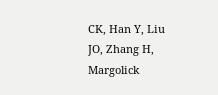CK, Han Y, Liu JO, Zhang H, Margolick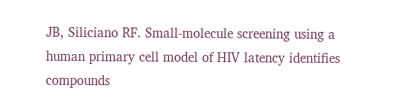JB, Siliciano RF. Small-molecule screening using a human primary cell model of HIV latency identifies compounds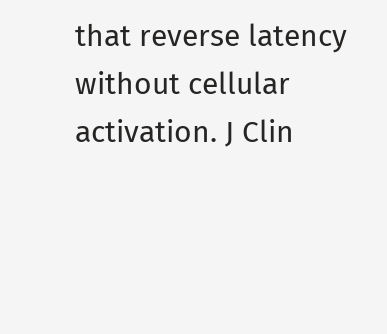that reverse latency without cellular activation. J Clin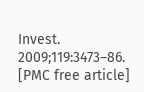Invest. 2009;119:3473–86. [PMC free article]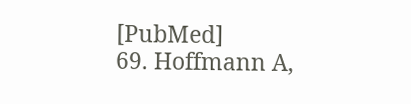[PubMed]
69. Hoffmann A,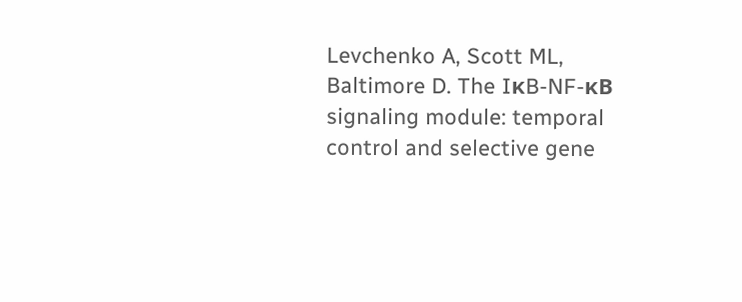Levchenko A, Scott ML, Baltimore D. The IκB-NF-κB signaling module: temporal control and selective gene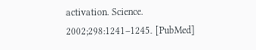activation. Science. 2002;298:1241–1245. [PubMed]